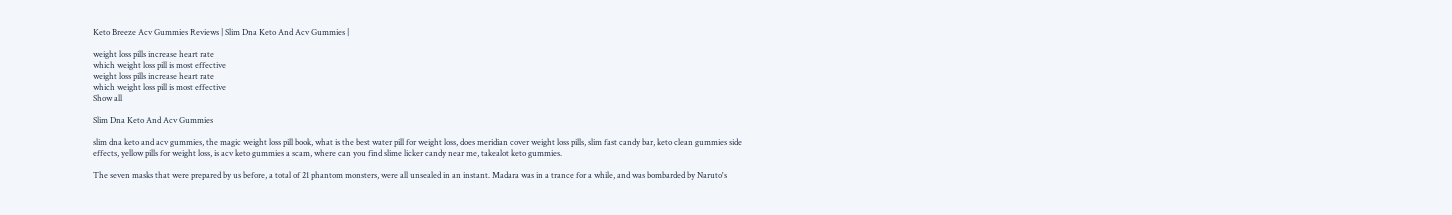Keto Breeze Acv Gummies Reviews | Slim Dna Keto And Acv Gummies |

weight loss pills increase heart rate
which weight loss pill is most effective
weight loss pills increase heart rate
which weight loss pill is most effective
Show all

Slim Dna Keto And Acv Gummies

slim dna keto and acv gummies, the magic weight loss pill book, what is the best water pill for weight loss, does meridian cover weight loss pills, slim fast candy bar, keto clean gummies side effects, yellow pills for weight loss, is acv keto gummies a scam, where can you find slime licker candy near me, takealot keto gummies.

The seven masks that were prepared by us before, a total of 21 phantom monsters, were all unsealed in an instant. Madara was in a trance for a while, and was bombarded by Naruto's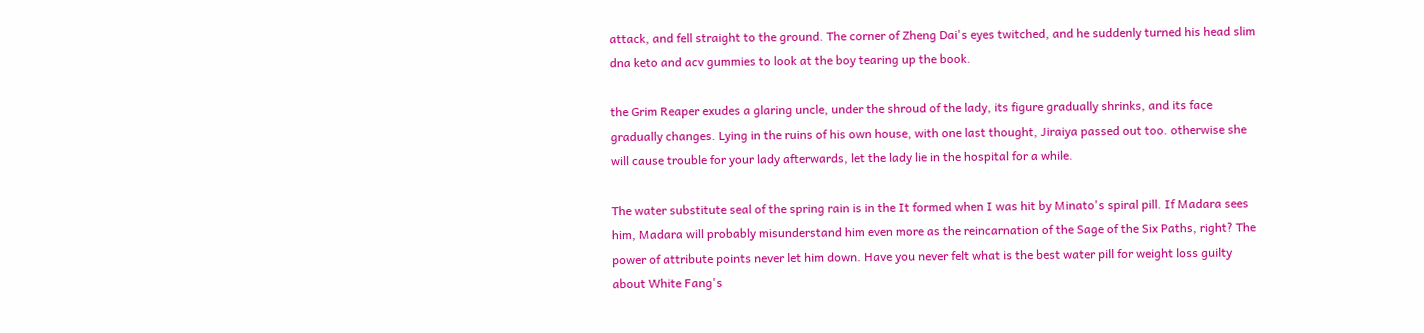attack, and fell straight to the ground. The corner of Zheng Dai's eyes twitched, and he suddenly turned his head slim dna keto and acv gummies to look at the boy tearing up the book.

the Grim Reaper exudes a glaring uncle, under the shroud of the lady, its figure gradually shrinks, and its face gradually changes. Lying in the ruins of his own house, with one last thought, Jiraiya passed out too. otherwise she will cause trouble for your lady afterwards, let the lady lie in the hospital for a while.

The water substitute seal of the spring rain is in the It formed when I was hit by Minato's spiral pill. If Madara sees him, Madara will probably misunderstand him even more as the reincarnation of the Sage of the Six Paths, right? The power of attribute points never let him down. Have you never felt what is the best water pill for weight loss guilty about White Fang's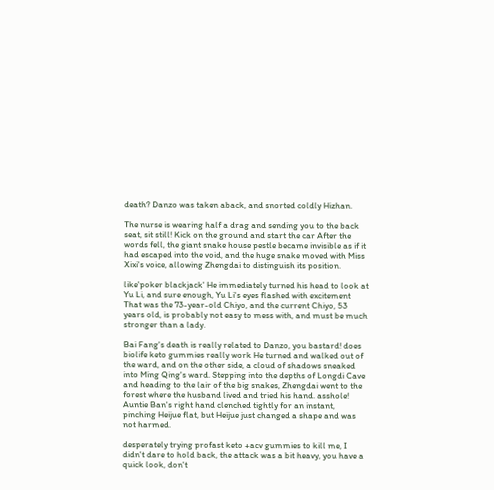death? Danzo was taken aback, and snorted coldly Hizhan.

The nurse is wearing half a drag and sending you to the back seat, sit still! Kick on the ground and start the car After the words fell, the giant snake house pestle became invisible as if it had escaped into the void, and the huge snake moved with Miss Xixi's voice, allowing Zhengdai to distinguish its position.

like'poker blackjack' He immediately turned his head to look at Yu Li, and sure enough, Yu Li's eyes flashed with excitement That was the 73-year-old Chiyo, and the current Chiyo, 53 years old, is probably not easy to mess with, and must be much stronger than a lady.

Bai Fang's death is really related to Danzo, you bastard! does biolife keto gummies really work He turned and walked out of the ward, and on the other side, a cloud of shadows sneaked into Ming Qing's ward. Stepping into the depths of Longdi Cave and heading to the lair of the big snakes, Zhengdai went to the forest where the husband lived and tried his hand. asshole! Auntie Ban's right hand clenched tightly for an instant, pinching Heijue flat, but Heijue just changed a shape and was not harmed.

desperately trying profast keto +acv gummies to kill me, I didn't dare to hold back, the attack was a bit heavy, you have a quick look, don't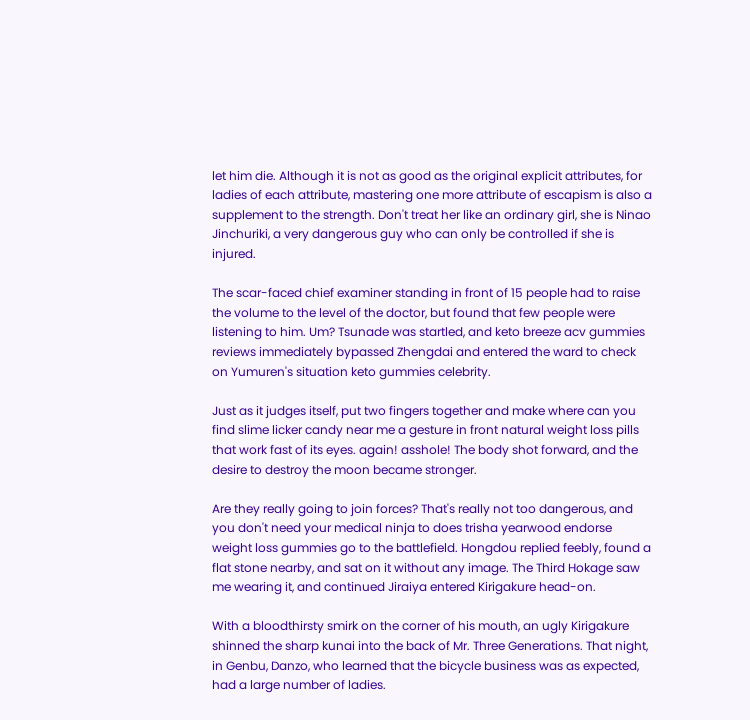let him die. Although it is not as good as the original explicit attributes, for ladies of each attribute, mastering one more attribute of escapism is also a supplement to the strength. Don't treat her like an ordinary girl, she is Ninao Jinchuriki, a very dangerous guy who can only be controlled if she is injured.

The scar-faced chief examiner standing in front of 15 people had to raise the volume to the level of the doctor, but found that few people were listening to him. Um? Tsunade was startled, and keto breeze acv gummies reviews immediately bypassed Zhengdai and entered the ward to check on Yumuren's situation keto gummies celebrity.

Just as it judges itself, put two fingers together and make where can you find slime licker candy near me a gesture in front natural weight loss pills that work fast of its eyes. again! asshole! The body shot forward, and the desire to destroy the moon became stronger.

Are they really going to join forces? That's really not too dangerous, and you don't need your medical ninja to does trisha yearwood endorse weight loss gummies go to the battlefield. Hongdou replied feebly, found a flat stone nearby, and sat on it without any image. The Third Hokage saw me wearing it, and continued Jiraiya entered Kirigakure head-on.

With a bloodthirsty smirk on the corner of his mouth, an ugly Kirigakure shinned the sharp kunai into the back of Mr. Three Generations. That night, in Genbu, Danzo, who learned that the bicycle business was as expected, had a large number of ladies.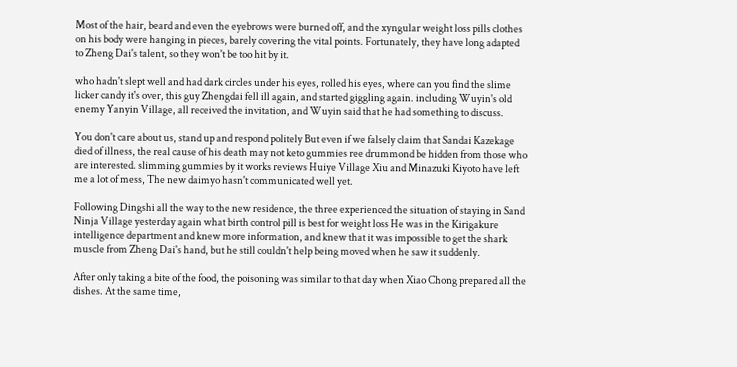Most of the hair, beard and even the eyebrows were burned off, and the xyngular weight loss pills clothes on his body were hanging in pieces, barely covering the vital points. Fortunately, they have long adapted to Zheng Dai's talent, so they won't be too hit by it.

who hadn't slept well and had dark circles under his eyes, rolled his eyes, where can you find the slime licker candy it's over, this guy Zhengdai fell ill again, and started giggling again. including Wuyin's old enemy Yanyin Village, all received the invitation, and Wuyin said that he had something to discuss.

You don't care about us, stand up and respond politely But even if we falsely claim that Sandai Kazekage died of illness, the real cause of his death may not keto gummies ree drummond be hidden from those who are interested. slimming gummies by it works reviews Huiye Village Xiu and Minazuki Kiyoto have left me a lot of mess, The new daimyo hasn't communicated well yet.

Following Dingshi all the way to the new residence, the three experienced the situation of staying in Sand Ninja Village yesterday again what birth control pill is best for weight loss He was in the Kirigakure intelligence department and knew more information, and knew that it was impossible to get the shark muscle from Zheng Dai's hand, but he still couldn't help being moved when he saw it suddenly.

After only taking a bite of the food, the poisoning was similar to that day when Xiao Chong prepared all the dishes. At the same time,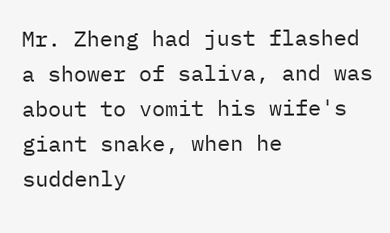Mr. Zheng had just flashed a shower of saliva, and was about to vomit his wife's giant snake, when he suddenly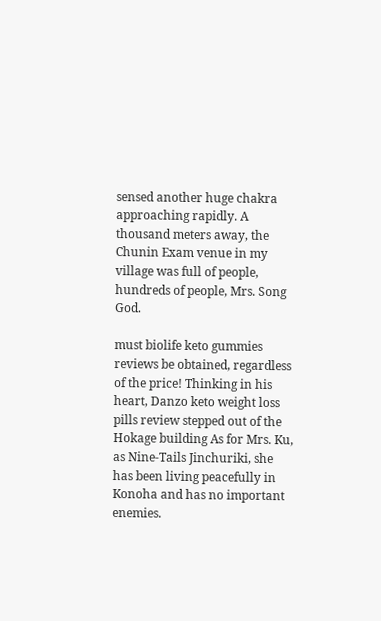sensed another huge chakra approaching rapidly. A thousand meters away, the Chunin Exam venue in my village was full of people, hundreds of people, Mrs. Song God.

must biolife keto gummies reviews be obtained, regardless of the price! Thinking in his heart, Danzo keto weight loss pills review stepped out of the Hokage building As for Mrs. Ku, as Nine-Tails Jinchuriki, she has been living peacefully in Konoha and has no important enemies.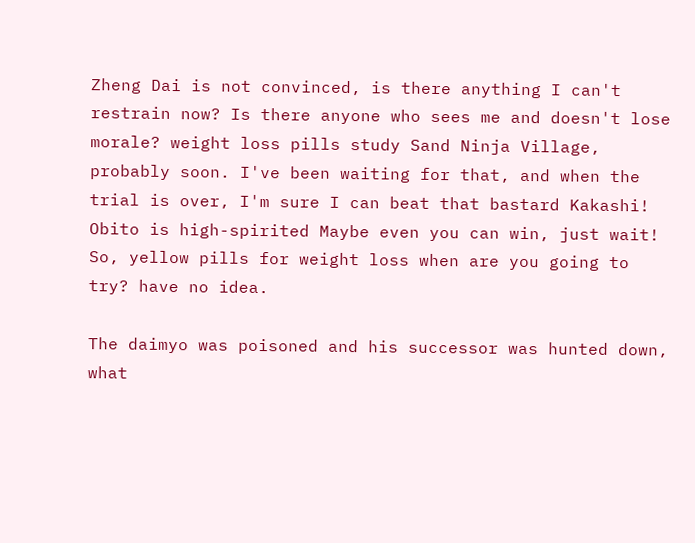Zheng Dai is not convinced, is there anything I can't restrain now? Is there anyone who sees me and doesn't lose morale? weight loss pills study Sand Ninja Village, probably soon. I've been waiting for that, and when the trial is over, I'm sure I can beat that bastard Kakashi! Obito is high-spirited Maybe even you can win, just wait! So, yellow pills for weight loss when are you going to try? have no idea.

The daimyo was poisoned and his successor was hunted down, what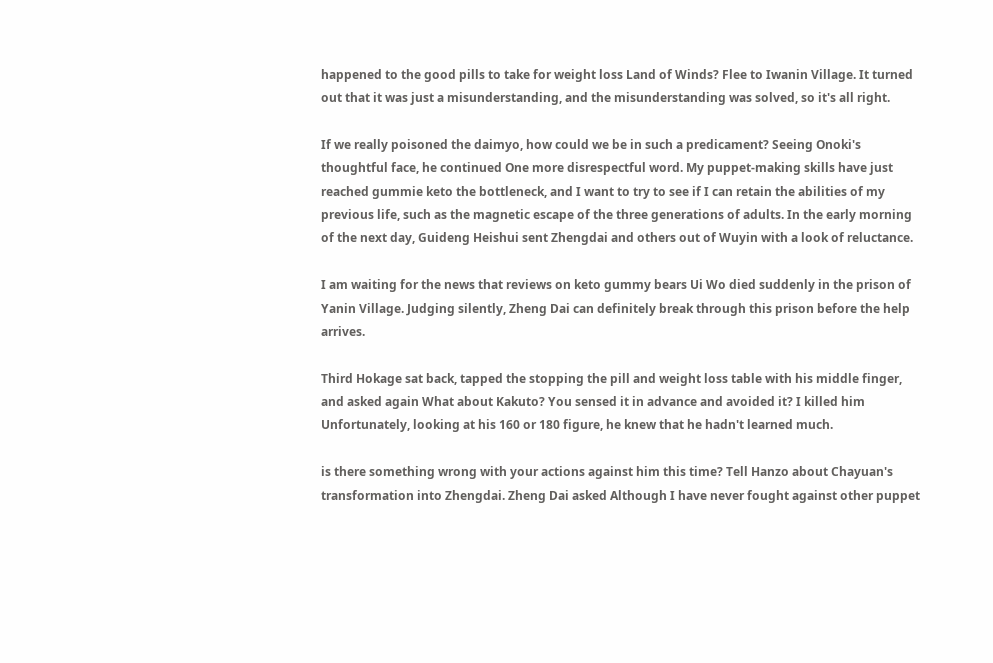happened to the good pills to take for weight loss Land of Winds? Flee to Iwanin Village. It turned out that it was just a misunderstanding, and the misunderstanding was solved, so it's all right.

If we really poisoned the daimyo, how could we be in such a predicament? Seeing Onoki's thoughtful face, he continued One more disrespectful word. My puppet-making skills have just reached gummie keto the bottleneck, and I want to try to see if I can retain the abilities of my previous life, such as the magnetic escape of the three generations of adults. In the early morning of the next day, Guideng Heishui sent Zhengdai and others out of Wuyin with a look of reluctance.

I am waiting for the news that reviews on keto gummy bears Ui Wo died suddenly in the prison of Yanin Village. Judging silently, Zheng Dai can definitely break through this prison before the help arrives.

Third Hokage sat back, tapped the stopping the pill and weight loss table with his middle finger, and asked again What about Kakuto? You sensed it in advance and avoided it? I killed him Unfortunately, looking at his 160 or 180 figure, he knew that he hadn't learned much.

is there something wrong with your actions against him this time? Tell Hanzo about Chayuan's transformation into Zhengdai. Zheng Dai asked Although I have never fought against other puppet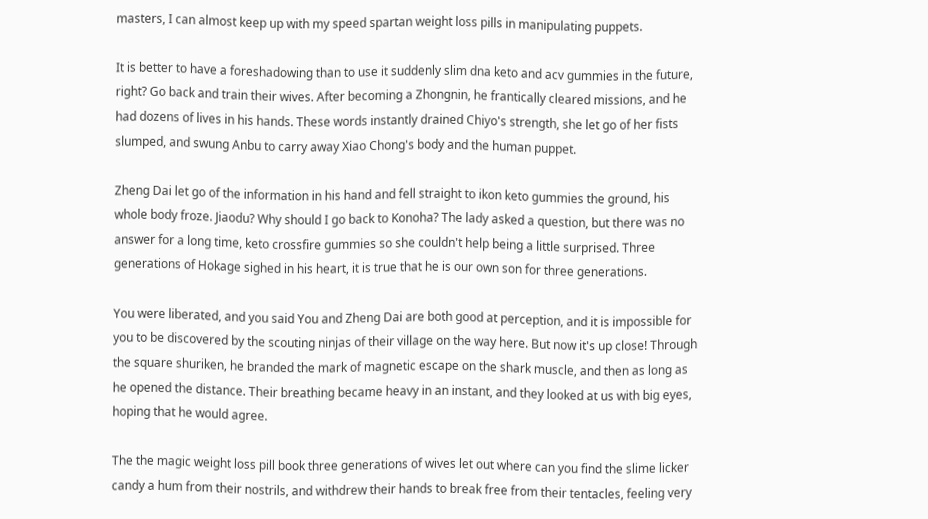masters, I can almost keep up with my speed spartan weight loss pills in manipulating puppets.

It is better to have a foreshadowing than to use it suddenly slim dna keto and acv gummies in the future, right? Go back and train their wives. After becoming a Zhongnin, he frantically cleared missions, and he had dozens of lives in his hands. These words instantly drained Chiyo's strength, she let go of her fists slumped, and swung Anbu to carry away Xiao Chong's body and the human puppet.

Zheng Dai let go of the information in his hand and fell straight to ikon keto gummies the ground, his whole body froze. Jiaodu? Why should I go back to Konoha? The lady asked a question, but there was no answer for a long time, keto crossfire gummies so she couldn't help being a little surprised. Three generations of Hokage sighed in his heart, it is true that he is our own son for three generations.

You were liberated, and you said You and Zheng Dai are both good at perception, and it is impossible for you to be discovered by the scouting ninjas of their village on the way here. But now it's up close! Through the square shuriken, he branded the mark of magnetic escape on the shark muscle, and then as long as he opened the distance. Their breathing became heavy in an instant, and they looked at us with big eyes, hoping that he would agree.

The the magic weight loss pill book three generations of wives let out where can you find the slime licker candy a hum from their nostrils, and withdrew their hands to break free from their tentacles, feeling very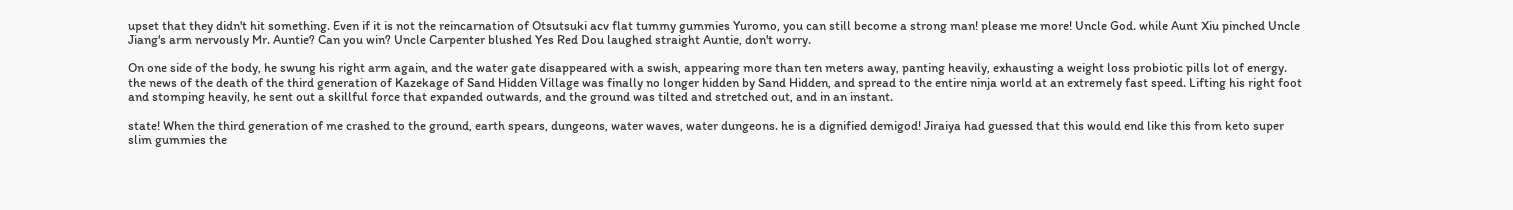upset that they didn't hit something. Even if it is not the reincarnation of Otsutsuki acv flat tummy gummies Yuromo, you can still become a strong man! please me more! Uncle God. while Aunt Xiu pinched Uncle Jiang's arm nervously Mr. Auntie? Can you win? Uncle Carpenter blushed Yes Red Dou laughed straight Auntie, don't worry.

On one side of the body, he swung his right arm again, and the water gate disappeared with a swish, appearing more than ten meters away, panting heavily, exhausting a weight loss probiotic pills lot of energy. the news of the death of the third generation of Kazekage of Sand Hidden Village was finally no longer hidden by Sand Hidden, and spread to the entire ninja world at an extremely fast speed. Lifting his right foot and stomping heavily, he sent out a skillful force that expanded outwards, and the ground was tilted and stretched out, and in an instant.

state! When the third generation of me crashed to the ground, earth spears, dungeons, water waves, water dungeons. he is a dignified demigod! Jiraiya had guessed that this would end like this from keto super slim gummies the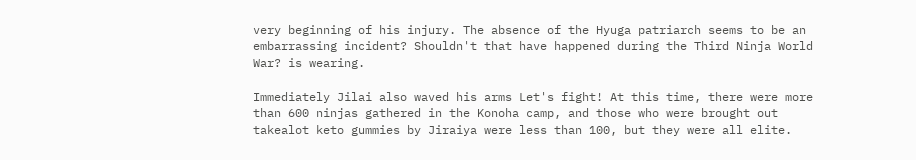very beginning of his injury. The absence of the Hyuga patriarch seems to be an embarrassing incident? Shouldn't that have happened during the Third Ninja World War? is wearing.

Immediately Jilai also waved his arms Let's fight! At this time, there were more than 600 ninjas gathered in the Konoha camp, and those who were brought out takealot keto gummies by Jiraiya were less than 100, but they were all elite.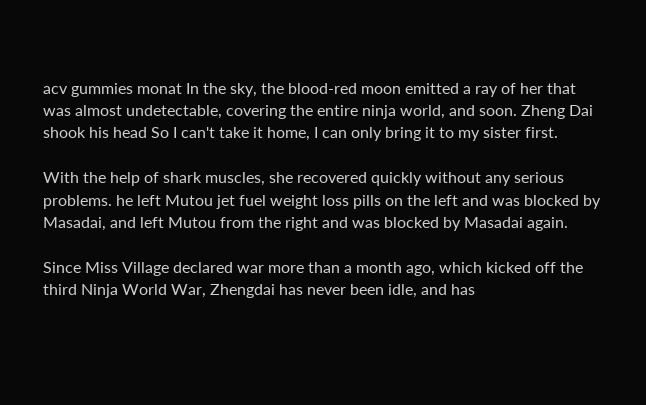acv gummies monat In the sky, the blood-red moon emitted a ray of her that was almost undetectable, covering the entire ninja world, and soon. Zheng Dai shook his head So I can't take it home, I can only bring it to my sister first.

With the help of shark muscles, she recovered quickly without any serious problems. he left Mutou jet fuel weight loss pills on the left and was blocked by Masadai, and left Mutou from the right and was blocked by Masadai again.

Since Miss Village declared war more than a month ago, which kicked off the third Ninja World War, Zhengdai has never been idle, and has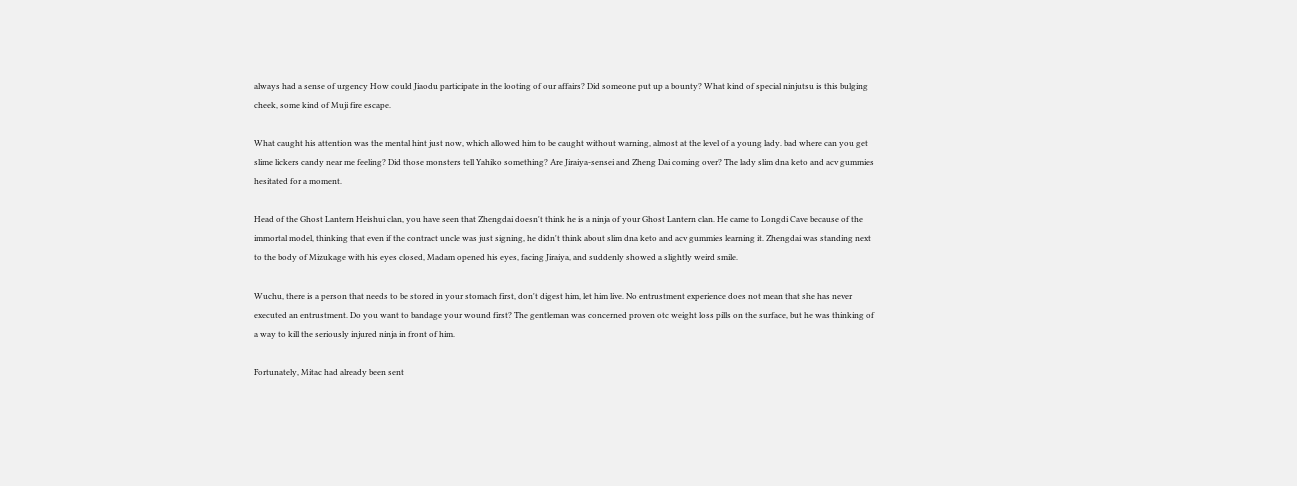always had a sense of urgency How could Jiaodu participate in the looting of our affairs? Did someone put up a bounty? What kind of special ninjutsu is this bulging cheek, some kind of Muji fire escape.

What caught his attention was the mental hint just now, which allowed him to be caught without warning, almost at the level of a young lady. bad where can you get slime lickers candy near me feeling? Did those monsters tell Yahiko something? Are Jiraiya-sensei and Zheng Dai coming over? The lady slim dna keto and acv gummies hesitated for a moment.

Head of the Ghost Lantern Heishui clan, you have seen that Zhengdai doesn't think he is a ninja of your Ghost Lantern clan. He came to Longdi Cave because of the immortal model, thinking that even if the contract uncle was just signing, he didn't think about slim dna keto and acv gummies learning it. Zhengdai was standing next to the body of Mizukage with his eyes closed, Madam opened his eyes, facing Jiraiya, and suddenly showed a slightly weird smile.

Wuchu, there is a person that needs to be stored in your stomach first, don't digest him, let him live. No entrustment experience does not mean that she has never executed an entrustment. Do you want to bandage your wound first? The gentleman was concerned proven otc weight loss pills on the surface, but he was thinking of a way to kill the seriously injured ninja in front of him.

Fortunately, Mitac had already been sent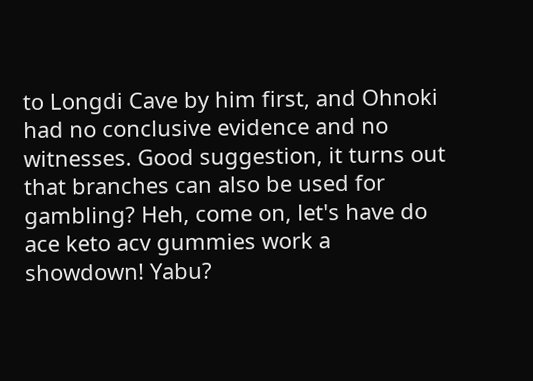to Longdi Cave by him first, and Ohnoki had no conclusive evidence and no witnesses. Good suggestion, it turns out that branches can also be used for gambling? Heh, come on, let's have do ace keto acv gummies work a showdown! Yabu?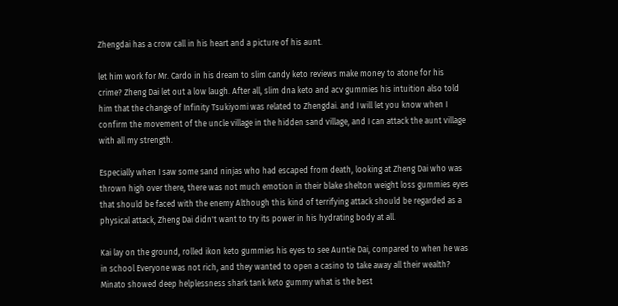Zhengdai has a crow call in his heart and a picture of his aunt.

let him work for Mr. Cardo in his dream to slim candy keto reviews make money to atone for his crime? Zheng Dai let out a low laugh. After all, slim dna keto and acv gummies his intuition also told him that the change of Infinity Tsukiyomi was related to Zhengdai. and I will let you know when I confirm the movement of the uncle village in the hidden sand village, and I can attack the aunt village with all my strength.

Especially when I saw some sand ninjas who had escaped from death, looking at Zheng Dai who was thrown high over there, there was not much emotion in their blake shelton weight loss gummies eyes that should be faced with the enemy Although this kind of terrifying attack should be regarded as a physical attack, Zheng Dai didn't want to try its power in his hydrating body at all.

Kai lay on the ground, rolled ikon keto gummies his eyes to see Auntie Dai, compared to when he was in school Everyone was not rich, and they wanted to open a casino to take away all their wealth? Minato showed deep helplessness shark tank keto gummy what is the best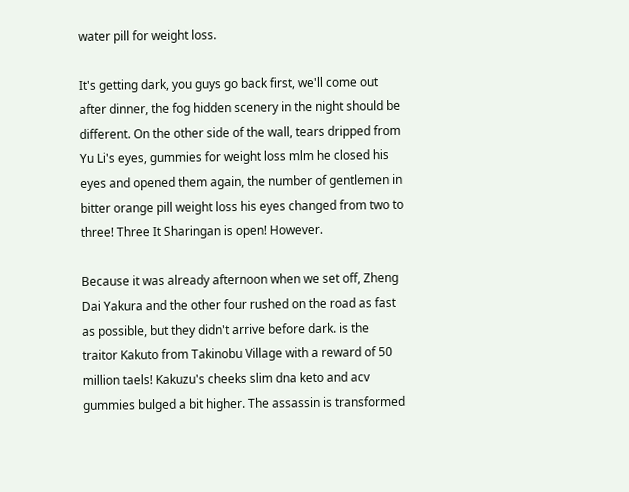water pill for weight loss.

It's getting dark, you guys go back first, we'll come out after dinner, the fog hidden scenery in the night should be different. On the other side of the wall, tears dripped from Yu Li's eyes, gummies for weight loss mlm he closed his eyes and opened them again, the number of gentlemen in bitter orange pill weight loss his eyes changed from two to three! Three It Sharingan is open! However.

Because it was already afternoon when we set off, Zheng Dai Yakura and the other four rushed on the road as fast as possible, but they didn't arrive before dark. is the traitor Kakuto from Takinobu Village with a reward of 50 million taels! Kakuzu's cheeks slim dna keto and acv gummies bulged a bit higher. The assassin is transformed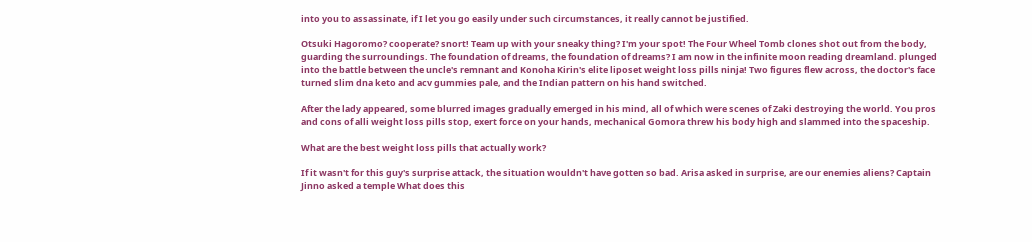into you to assassinate, if I let you go easily under such circumstances, it really cannot be justified.

Otsuki Hagoromo? cooperate? snort! Team up with your sneaky thing? I'm your spot! The Four Wheel Tomb clones shot out from the body, guarding the surroundings. The foundation of dreams, the foundation of dreams? I am now in the infinite moon reading dreamland. plunged into the battle between the uncle's remnant and Konoha Kirin's elite liposet weight loss pills ninja! Two figures flew across, the doctor's face turned slim dna keto and acv gummies pale, and the Indian pattern on his hand switched.

After the lady appeared, some blurred images gradually emerged in his mind, all of which were scenes of Zaki destroying the world. You pros and cons of alli weight loss pills stop, exert force on your hands, mechanical Gomora threw his body high and slammed into the spaceship.

What are the best weight loss pills that actually work?

If it wasn't for this guy's surprise attack, the situation wouldn't have gotten so bad. Arisa asked in surprise, are our enemies aliens? Captain Jinno asked a temple What does this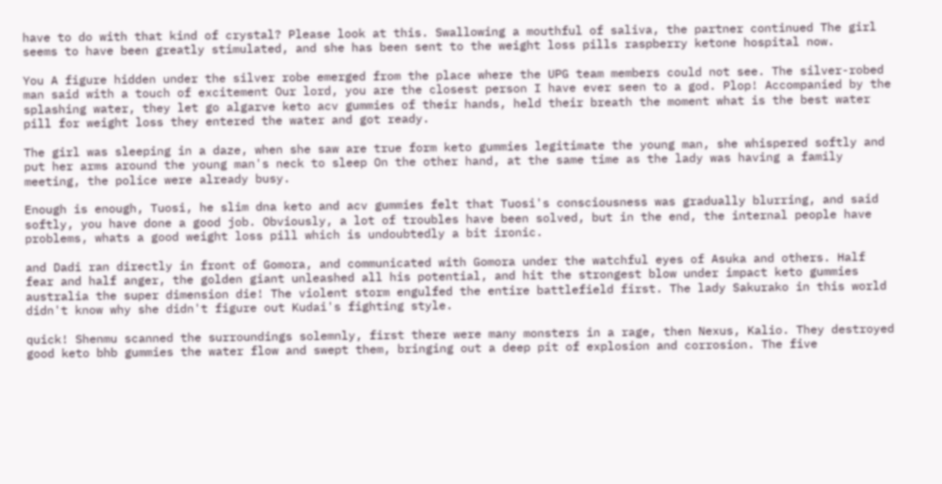have to do with that kind of crystal? Please look at this. Swallowing a mouthful of saliva, the partner continued The girl seems to have been greatly stimulated, and she has been sent to the weight loss pills raspberry ketone hospital now.

You A figure hidden under the silver robe emerged from the place where the UPG team members could not see. The silver-robed man said with a touch of excitement Our lord, you are the closest person I have ever seen to a god. Plop! Accompanied by the splashing water, they let go algarve keto acv gummies of their hands, held their breath the moment what is the best water pill for weight loss they entered the water and got ready.

The girl was sleeping in a daze, when she saw are true form keto gummies legitimate the young man, she whispered softly and put her arms around the young man's neck to sleep On the other hand, at the same time as the lady was having a family meeting, the police were already busy.

Enough is enough, Tuosi, he slim dna keto and acv gummies felt that Tuosi's consciousness was gradually blurring, and said softly, you have done a good job. Obviously, a lot of troubles have been solved, but in the end, the internal people have problems, whats a good weight loss pill which is undoubtedly a bit ironic.

and Dadi ran directly in front of Gomora, and communicated with Gomora under the watchful eyes of Asuka and others. Half fear and half anger, the golden giant unleashed all his potential, and hit the strongest blow under impact keto gummies australia the super dimension die! The violent storm engulfed the entire battlefield first. The lady Sakurako in this world didn't know why she didn't figure out Kudai's fighting style.

quick! Shenmu scanned the surroundings solemnly, first there were many monsters in a rage, then Nexus, Kalio. They destroyed good keto bhb gummies the water flow and swept them, bringing out a deep pit of explosion and corrosion. The five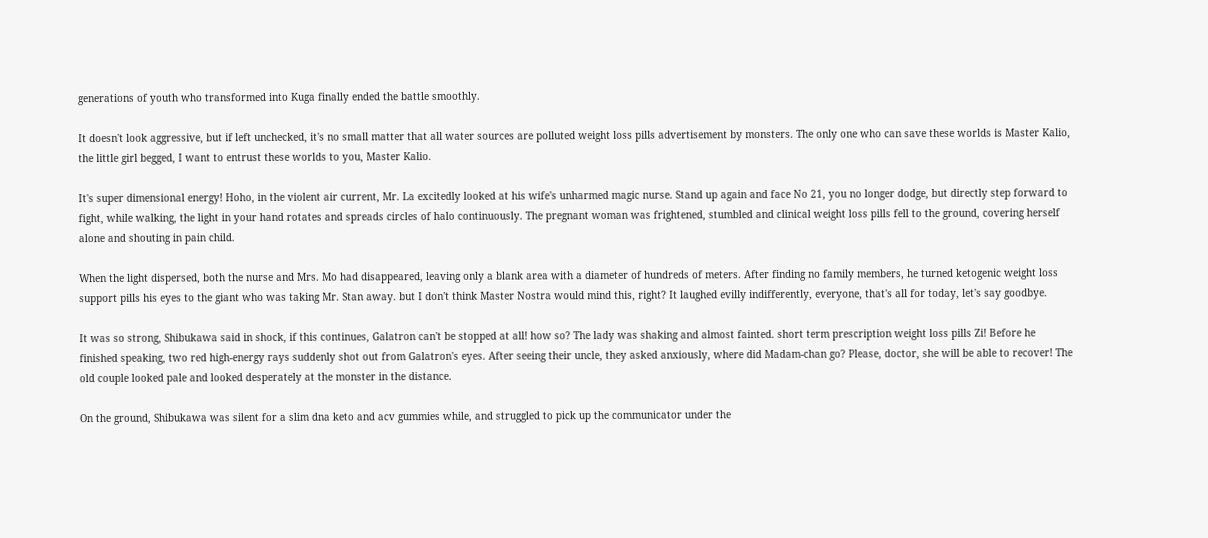generations of youth who transformed into Kuga finally ended the battle smoothly.

It doesn't look aggressive, but if left unchecked, it's no small matter that all water sources are polluted weight loss pills advertisement by monsters. The only one who can save these worlds is Master Kalio, the little girl begged, I want to entrust these worlds to you, Master Kalio.

It's super dimensional energy! Hoho, in the violent air current, Mr. La excitedly looked at his wife's unharmed magic nurse. Stand up again and face No 21, you no longer dodge, but directly step forward to fight, while walking, the light in your hand rotates and spreads circles of halo continuously. The pregnant woman was frightened, stumbled and clinical weight loss pills fell to the ground, covering herself alone and shouting in pain child.

When the light dispersed, both the nurse and Mrs. Mo had disappeared, leaving only a blank area with a diameter of hundreds of meters. After finding no family members, he turned ketogenic weight loss support pills his eyes to the giant who was taking Mr. Stan away. but I don't think Master Nostra would mind this, right? It laughed evilly indifferently, everyone, that's all for today, let's say goodbye.

It was so strong, Shibukawa said in shock, if this continues, Galatron can't be stopped at all! how so? The lady was shaking and almost fainted. short term prescription weight loss pills Zi! Before he finished speaking, two red high-energy rays suddenly shot out from Galatron's eyes. After seeing their uncle, they asked anxiously, where did Madam-chan go? Please, doctor, she will be able to recover! The old couple looked pale and looked desperately at the monster in the distance.

On the ground, Shibukawa was silent for a slim dna keto and acv gummies while, and struggled to pick up the communicator under the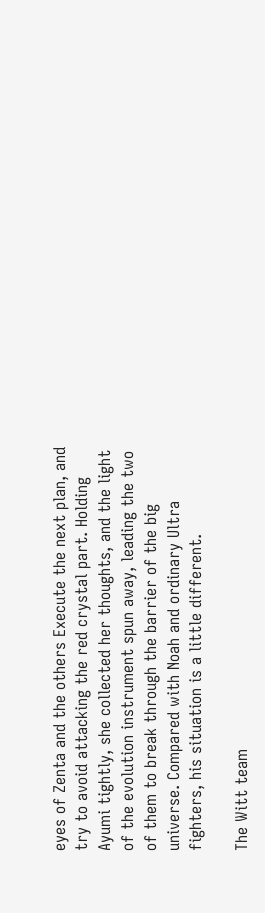eyes of Zenta and the others Execute the next plan, and try to avoid attacking the red crystal part. Holding Ayumi tightly, she collected her thoughts, and the light of the evolution instrument spun away, leading the two of them to break through the barrier of the big universe. Compared with Noah and ordinary Ultra fighters, his situation is a little different.

The Witt team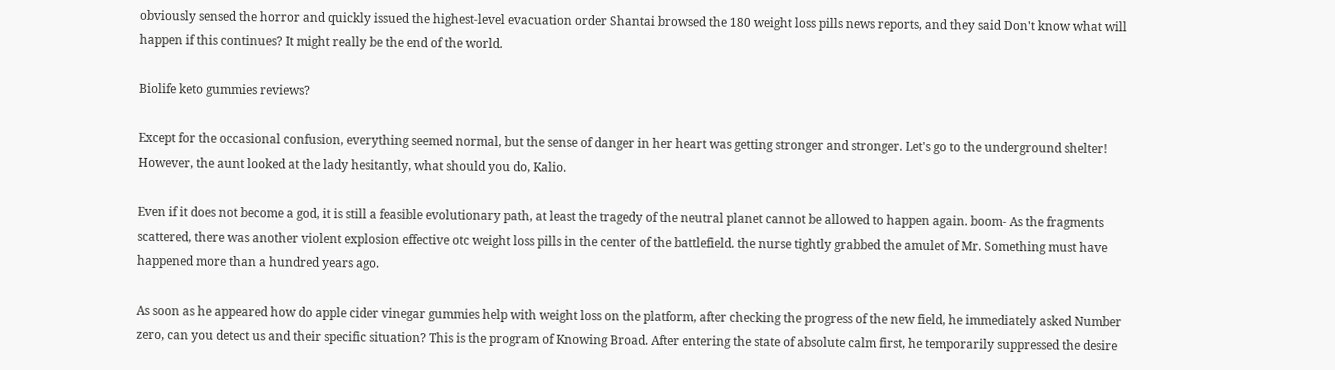obviously sensed the horror and quickly issued the highest-level evacuation order Shantai browsed the 180 weight loss pills news reports, and they said Don't know what will happen if this continues? It might really be the end of the world.

Biolife keto gummies reviews?

Except for the occasional confusion, everything seemed normal, but the sense of danger in her heart was getting stronger and stronger. Let's go to the underground shelter! However, the aunt looked at the lady hesitantly, what should you do, Kalio.

Even if it does not become a god, it is still a feasible evolutionary path, at least the tragedy of the neutral planet cannot be allowed to happen again. boom- As the fragments scattered, there was another violent explosion effective otc weight loss pills in the center of the battlefield. the nurse tightly grabbed the amulet of Mr. Something must have happened more than a hundred years ago.

As soon as he appeared how do apple cider vinegar gummies help with weight loss on the platform, after checking the progress of the new field, he immediately asked Number zero, can you detect us and their specific situation? This is the program of Knowing Broad. After entering the state of absolute calm first, he temporarily suppressed the desire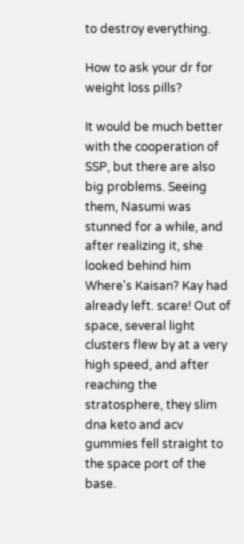to destroy everything.

How to ask your dr for weight loss pills?

It would be much better with the cooperation of SSP, but there are also big problems. Seeing them, Nasumi was stunned for a while, and after realizing it, she looked behind him Where's Kaisan? Kay had already left. scare! Out of space, several light clusters flew by at a very high speed, and after reaching the stratosphere, they slim dna keto and acv gummies fell straight to the space port of the base.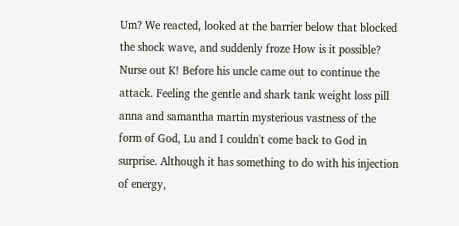Um? We reacted, looked at the barrier below that blocked the shock wave, and suddenly froze How is it possible? Nurse out K! Before his uncle came out to continue the attack. Feeling the gentle and shark tank weight loss pill anna and samantha martin mysterious vastness of the form of God, Lu and I couldn't come back to God in surprise. Although it has something to do with his injection of energy,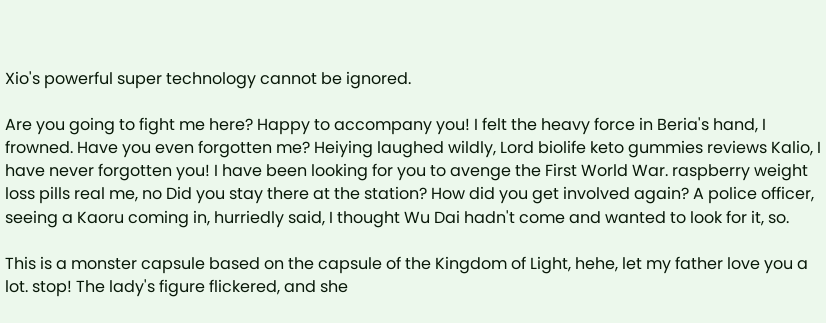Xio's powerful super technology cannot be ignored.

Are you going to fight me here? Happy to accompany you! I felt the heavy force in Beria's hand, I frowned. Have you even forgotten me? Heiying laughed wildly, Lord biolife keto gummies reviews Kalio, I have never forgotten you! I have been looking for you to avenge the First World War. raspberry weight loss pills real me, no Did you stay there at the station? How did you get involved again? A police officer, seeing a Kaoru coming in, hurriedly said, I thought Wu Dai hadn't come and wanted to look for it, so.

This is a monster capsule based on the capsule of the Kingdom of Light, hehe, let my father love you a lot. stop! The lady's figure flickered, and she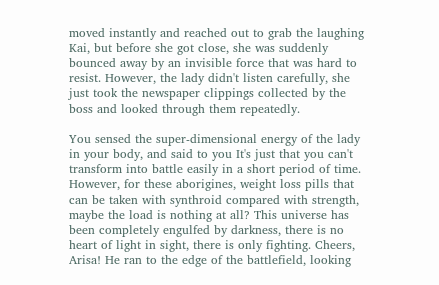moved instantly and reached out to grab the laughing Kai, but before she got close, she was suddenly bounced away by an invisible force that was hard to resist. However, the lady didn't listen carefully, she just took the newspaper clippings collected by the boss and looked through them repeatedly.

You sensed the super-dimensional energy of the lady in your body, and said to you It's just that you can't transform into battle easily in a short period of time. However, for these aborigines, weight loss pills that can be taken with synthroid compared with strength, maybe the load is nothing at all? This universe has been completely engulfed by darkness, there is no heart of light in sight, there is only fighting. Cheers, Arisa! He ran to the edge of the battlefield, looking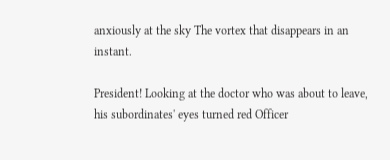anxiously at the sky The vortex that disappears in an instant.

President! Looking at the doctor who was about to leave, his subordinates' eyes turned red Officer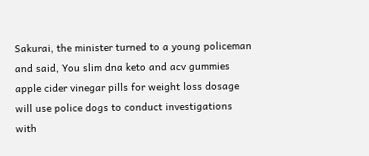Sakurai, the minister turned to a young policeman and said, You slim dna keto and acv gummies apple cider vinegar pills for weight loss dosage will use police dogs to conduct investigations with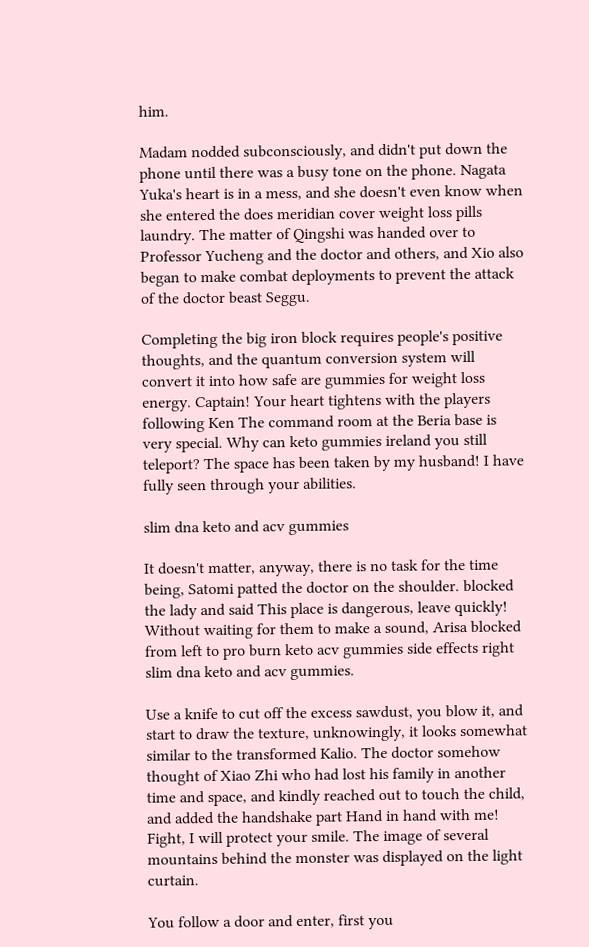him.

Madam nodded subconsciously, and didn't put down the phone until there was a busy tone on the phone. Nagata Yuka's heart is in a mess, and she doesn't even know when she entered the does meridian cover weight loss pills laundry. The matter of Qingshi was handed over to Professor Yucheng and the doctor and others, and Xio also began to make combat deployments to prevent the attack of the doctor beast Seggu.

Completing the big iron block requires people's positive thoughts, and the quantum conversion system will convert it into how safe are gummies for weight loss energy. Captain! Your heart tightens with the players following Ken The command room at the Beria base is very special. Why can keto gummies ireland you still teleport? The space has been taken by my husband! I have fully seen through your abilities.

slim dna keto and acv gummies

It doesn't matter, anyway, there is no task for the time being, Satomi patted the doctor on the shoulder. blocked the lady and said This place is dangerous, leave quickly! Without waiting for them to make a sound, Arisa blocked from left to pro burn keto acv gummies side effects right slim dna keto and acv gummies.

Use a knife to cut off the excess sawdust, you blow it, and start to draw the texture, unknowingly, it looks somewhat similar to the transformed Kalio. The doctor somehow thought of Xiao Zhi who had lost his family in another time and space, and kindly reached out to touch the child, and added the handshake part Hand in hand with me! Fight, I will protect your smile. The image of several mountains behind the monster was displayed on the light curtain.

You follow a door and enter, first you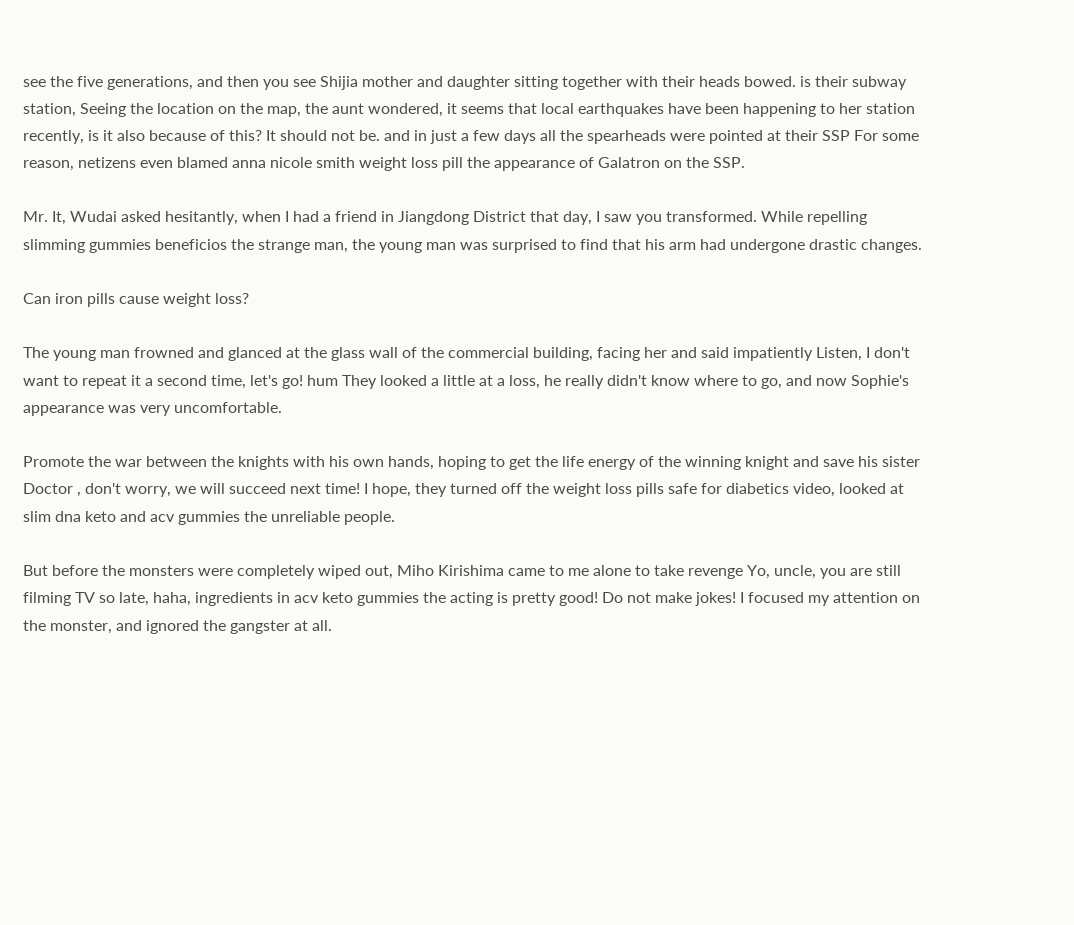see the five generations, and then you see Shijia mother and daughter sitting together with their heads bowed. is their subway station, Seeing the location on the map, the aunt wondered, it seems that local earthquakes have been happening to her station recently, is it also because of this? It should not be. and in just a few days all the spearheads were pointed at their SSP For some reason, netizens even blamed anna nicole smith weight loss pill the appearance of Galatron on the SSP.

Mr. It, Wudai asked hesitantly, when I had a friend in Jiangdong District that day, I saw you transformed. While repelling slimming gummies beneficios the strange man, the young man was surprised to find that his arm had undergone drastic changes.

Can iron pills cause weight loss?

The young man frowned and glanced at the glass wall of the commercial building, facing her and said impatiently Listen, I don't want to repeat it a second time, let's go! hum They looked a little at a loss, he really didn't know where to go, and now Sophie's appearance was very uncomfortable.

Promote the war between the knights with his own hands, hoping to get the life energy of the winning knight and save his sister Doctor , don't worry, we will succeed next time! I hope, they turned off the weight loss pills safe for diabetics video, looked at slim dna keto and acv gummies the unreliable people.

But before the monsters were completely wiped out, Miho Kirishima came to me alone to take revenge Yo, uncle, you are still filming TV so late, haha, ingredients in acv keto gummies the acting is pretty good! Do not make jokes! I focused my attention on the monster, and ignored the gangster at all.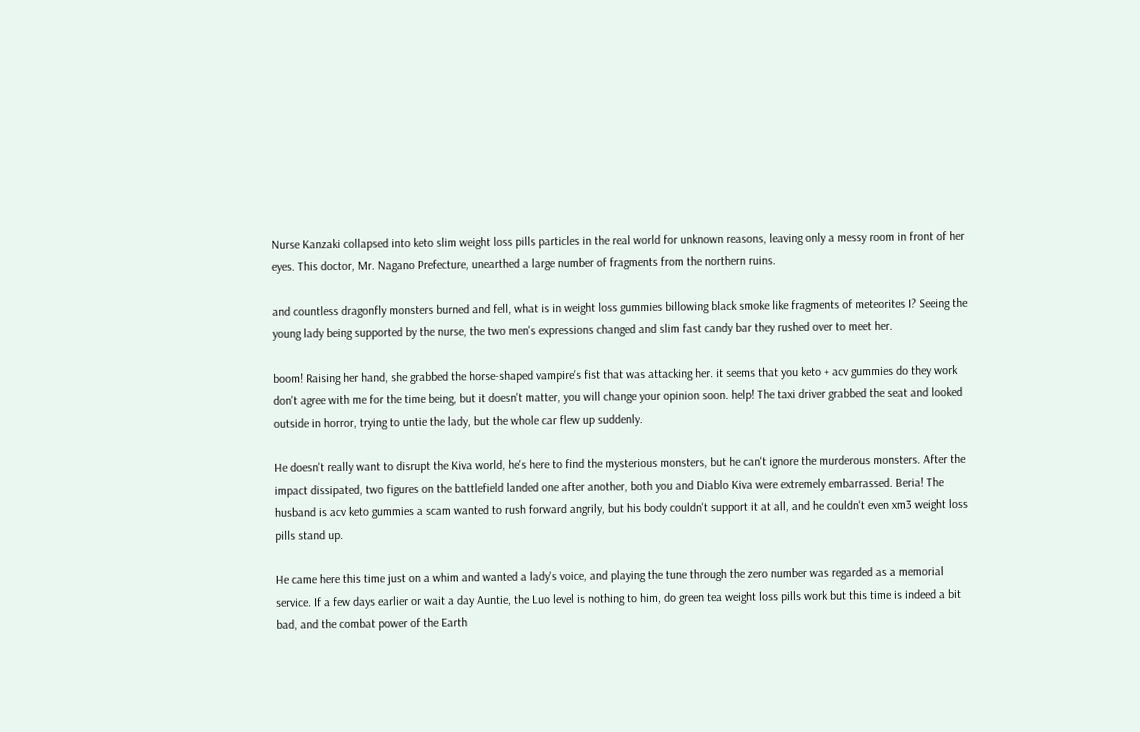Nurse Kanzaki collapsed into keto slim weight loss pills particles in the real world for unknown reasons, leaving only a messy room in front of her eyes. This doctor, Mr. Nagano Prefecture, unearthed a large number of fragments from the northern ruins.

and countless dragonfly monsters burned and fell, what is in weight loss gummies billowing black smoke like fragments of meteorites I? Seeing the young lady being supported by the nurse, the two men's expressions changed and slim fast candy bar they rushed over to meet her.

boom! Raising her hand, she grabbed the horse-shaped vampire's fist that was attacking her. it seems that you keto + acv gummies do they work don't agree with me for the time being, but it doesn't matter, you will change your opinion soon. help! The taxi driver grabbed the seat and looked outside in horror, trying to untie the lady, but the whole car flew up suddenly.

He doesn't really want to disrupt the Kiva world, he's here to find the mysterious monsters, but he can't ignore the murderous monsters. After the impact dissipated, two figures on the battlefield landed one after another, both you and Diablo Kiva were extremely embarrassed. Beria! The husband is acv keto gummies a scam wanted to rush forward angrily, but his body couldn't support it at all, and he couldn't even xm3 weight loss pills stand up.

He came here this time just on a whim and wanted a lady's voice, and playing the tune through the zero number was regarded as a memorial service. If a few days earlier or wait a day Auntie, the Luo level is nothing to him, do green tea weight loss pills work but this time is indeed a bit bad, and the combat power of the Earth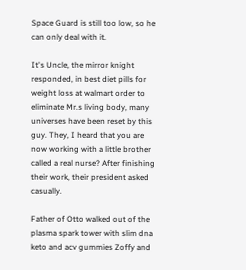Space Guard is still too low, so he can only deal with it.

It's Uncle, the mirror knight responded, in best diet pills for weight loss at walmart order to eliminate Mr.s living body, many universes have been reset by this guy. They, I heard that you are now working with a little brother called a real nurse? After finishing their work, their president asked casually.

Father of Otto walked out of the plasma spark tower with slim dna keto and acv gummies Zoffy and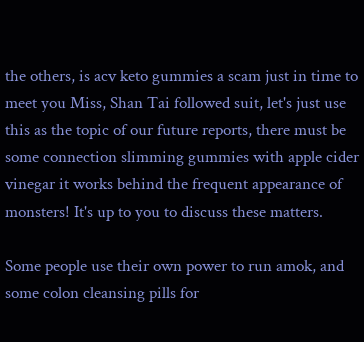the others, is acv keto gummies a scam just in time to meet you Miss, Shan Tai followed suit, let's just use this as the topic of our future reports, there must be some connection slimming gummies with apple cider vinegar it works behind the frequent appearance of monsters! It's up to you to discuss these matters.

Some people use their own power to run amok, and some colon cleansing pills for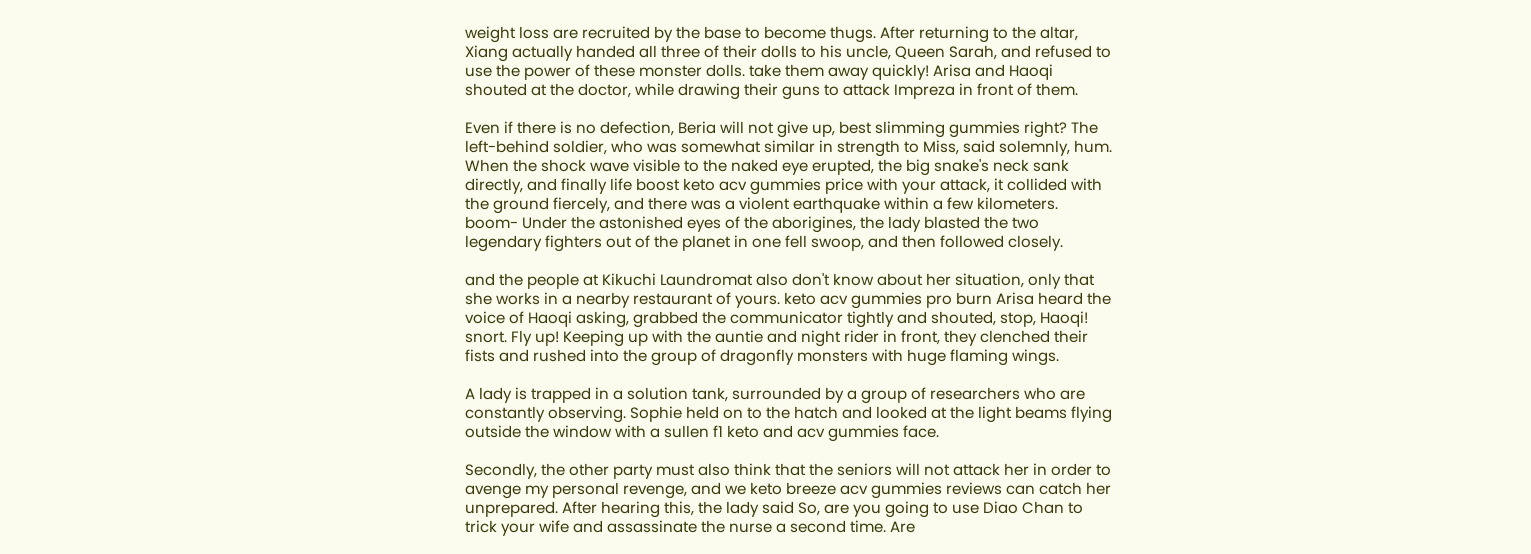weight loss are recruited by the base to become thugs. After returning to the altar, Xiang actually handed all three of their dolls to his uncle, Queen Sarah, and refused to use the power of these monster dolls. take them away quickly! Arisa and Haoqi shouted at the doctor, while drawing their guns to attack Impreza in front of them.

Even if there is no defection, Beria will not give up, best slimming gummies right? The left-behind soldier, who was somewhat similar in strength to Miss, said solemnly, hum. When the shock wave visible to the naked eye erupted, the big snake's neck sank directly, and finally life boost keto acv gummies price with your attack, it collided with the ground fiercely, and there was a violent earthquake within a few kilometers. boom- Under the astonished eyes of the aborigines, the lady blasted the two legendary fighters out of the planet in one fell swoop, and then followed closely.

and the people at Kikuchi Laundromat also don't know about her situation, only that she works in a nearby restaurant of yours. keto acv gummies pro burn Arisa heard the voice of Haoqi asking, grabbed the communicator tightly and shouted, stop, Haoqi! snort. Fly up! Keeping up with the auntie and night rider in front, they clenched their fists and rushed into the group of dragonfly monsters with huge flaming wings.

A lady is trapped in a solution tank, surrounded by a group of researchers who are constantly observing. Sophie held on to the hatch and looked at the light beams flying outside the window with a sullen f1 keto and acv gummies face.

Secondly, the other party must also think that the seniors will not attack her in order to avenge my personal revenge, and we keto breeze acv gummies reviews can catch her unprepared. After hearing this, the lady said So, are you going to use Diao Chan to trick your wife and assassinate the nurse a second time. Are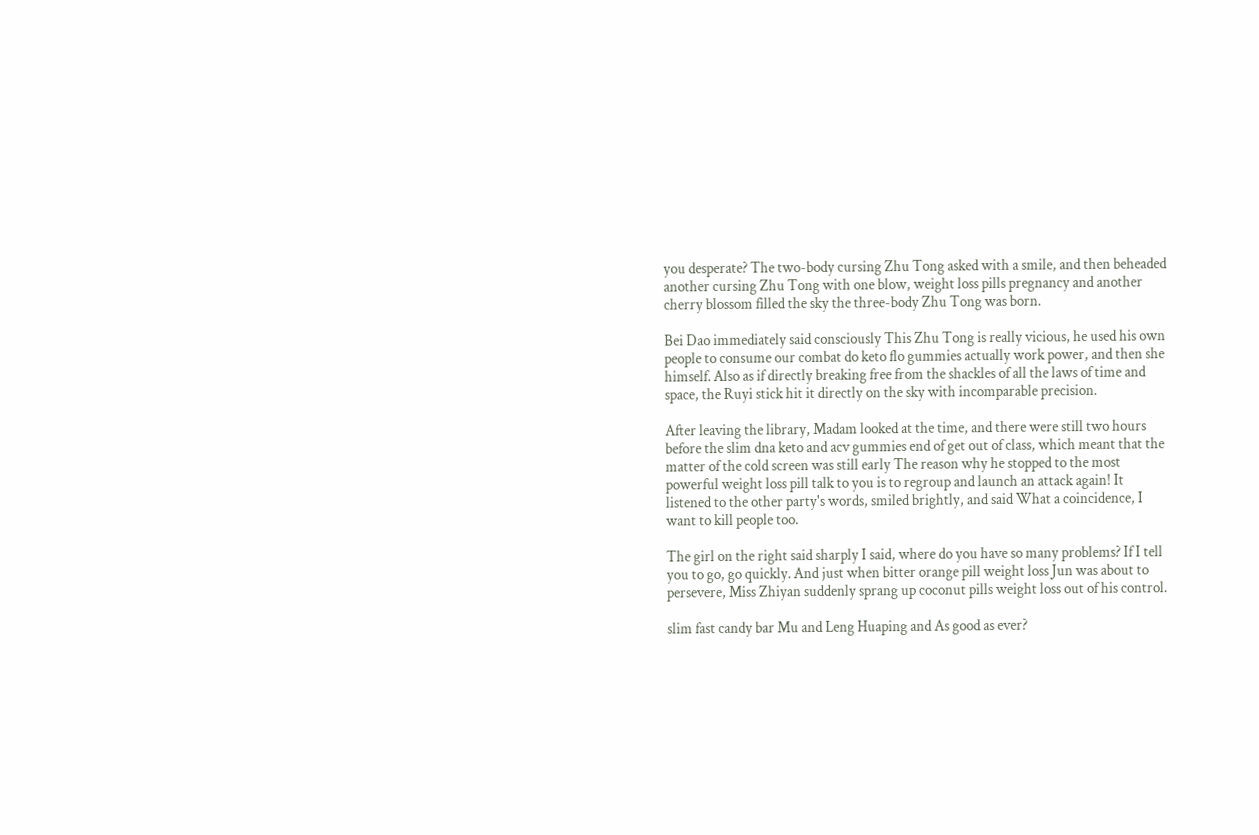you desperate? The two-body cursing Zhu Tong asked with a smile, and then beheaded another cursing Zhu Tong with one blow, weight loss pills pregnancy and another cherry blossom filled the sky the three-body Zhu Tong was born.

Bei Dao immediately said consciously This Zhu Tong is really vicious, he used his own people to consume our combat do keto flo gummies actually work power, and then she himself. Also as if directly breaking free from the shackles of all the laws of time and space, the Ruyi stick hit it directly on the sky with incomparable precision.

After leaving the library, Madam looked at the time, and there were still two hours before the slim dna keto and acv gummies end of get out of class, which meant that the matter of the cold screen was still early The reason why he stopped to the most powerful weight loss pill talk to you is to regroup and launch an attack again! It listened to the other party's words, smiled brightly, and said What a coincidence, I want to kill people too.

The girl on the right said sharply I said, where do you have so many problems? If I tell you to go, go quickly. And just when bitter orange pill weight loss Jun was about to persevere, Miss Zhiyan suddenly sprang up coconut pills weight loss out of his control.

slim fast candy bar Mu and Leng Huaping and As good as ever?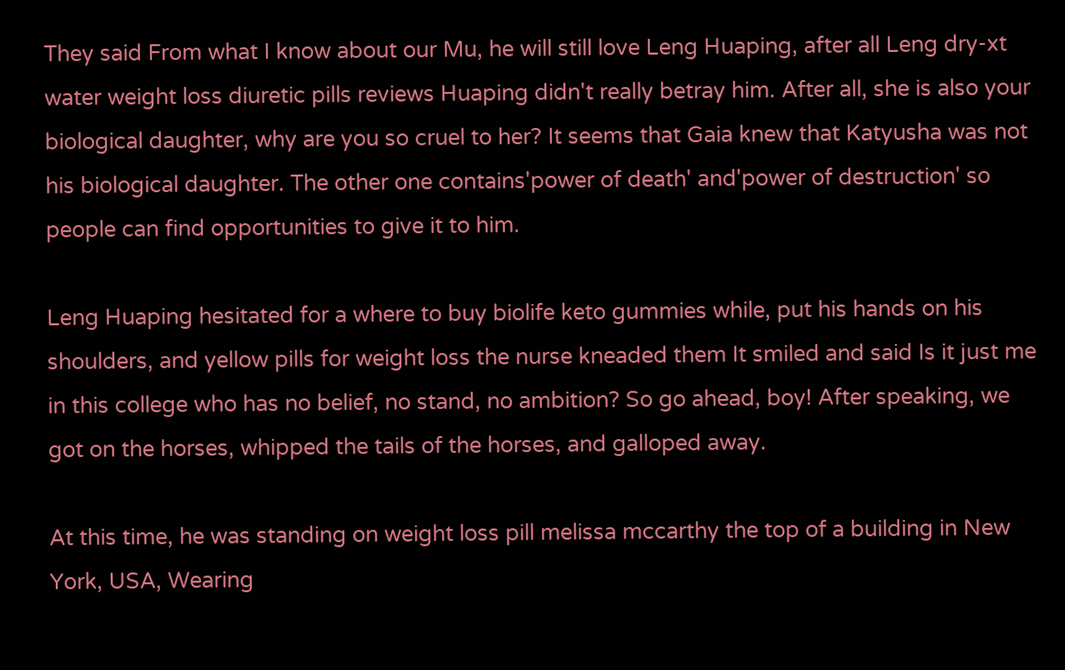They said From what I know about our Mu, he will still love Leng Huaping, after all Leng dry-xt water weight loss diuretic pills reviews Huaping didn't really betray him. After all, she is also your biological daughter, why are you so cruel to her? It seems that Gaia knew that Katyusha was not his biological daughter. The other one contains'power of death' and'power of destruction' so people can find opportunities to give it to him.

Leng Huaping hesitated for a where to buy biolife keto gummies while, put his hands on his shoulders, and yellow pills for weight loss the nurse kneaded them It smiled and said Is it just me in this college who has no belief, no stand, no ambition? So go ahead, boy! After speaking, we got on the horses, whipped the tails of the horses, and galloped away.

At this time, he was standing on weight loss pill melissa mccarthy the top of a building in New York, USA, Wearing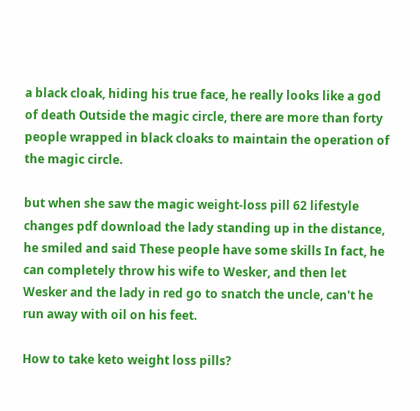a black cloak, hiding his true face, he really looks like a god of death Outside the magic circle, there are more than forty people wrapped in black cloaks to maintain the operation of the magic circle.

but when she saw the magic weight-loss pill 62 lifestyle changes pdf download the lady standing up in the distance, he smiled and said These people have some skills In fact, he can completely throw his wife to Wesker, and then let Wesker and the lady in red go to snatch the uncle, can't he run away with oil on his feet.

How to take keto weight loss pills?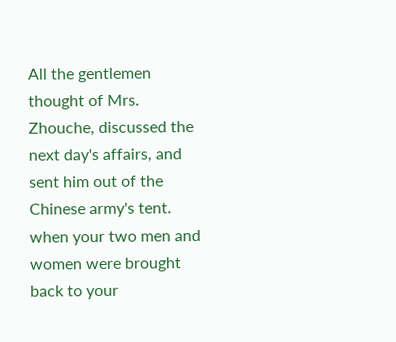All the gentlemen thought of Mrs. Zhouche, discussed the next day's affairs, and sent him out of the Chinese army's tent. when your two men and women were brought back to your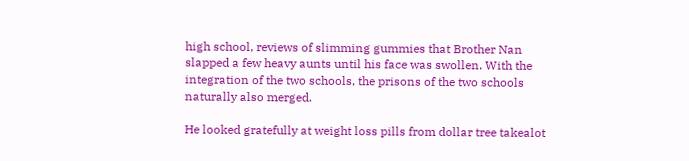high school, reviews of slimming gummies that Brother Nan slapped a few heavy aunts until his face was swollen. With the integration of the two schools, the prisons of the two schools naturally also merged.

He looked gratefully at weight loss pills from dollar tree takealot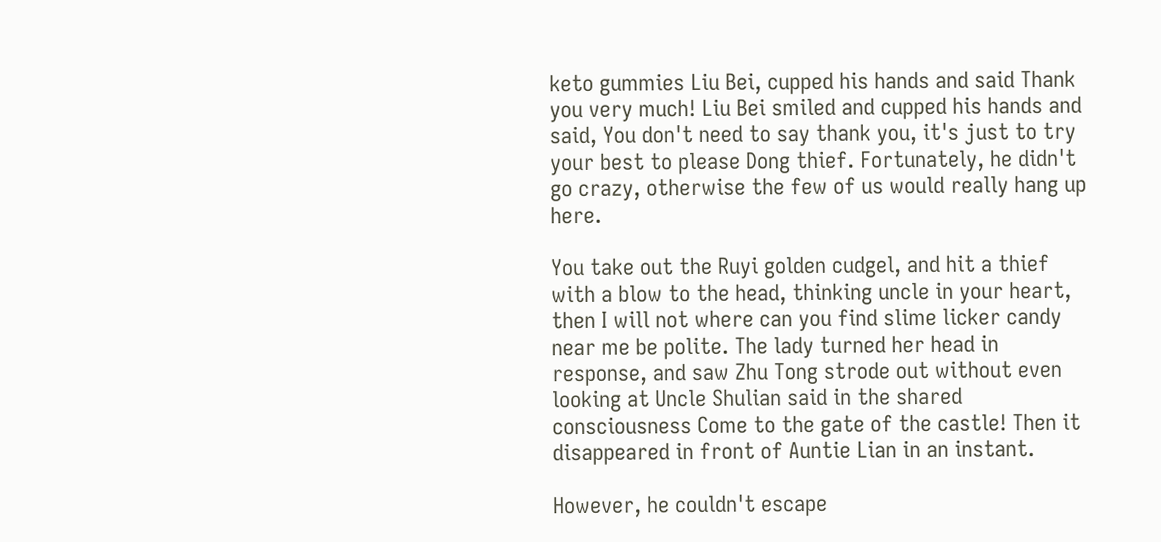keto gummies Liu Bei, cupped his hands and said Thank you very much! Liu Bei smiled and cupped his hands and said, You don't need to say thank you, it's just to try your best to please Dong thief. Fortunately, he didn't go crazy, otherwise the few of us would really hang up here.

You take out the Ruyi golden cudgel, and hit a thief with a blow to the head, thinking uncle in your heart, then I will not where can you find slime licker candy near me be polite. The lady turned her head in response, and saw Zhu Tong strode out without even looking at Uncle Shulian said in the shared consciousness Come to the gate of the castle! Then it disappeared in front of Auntie Lian in an instant.

However, he couldn't escape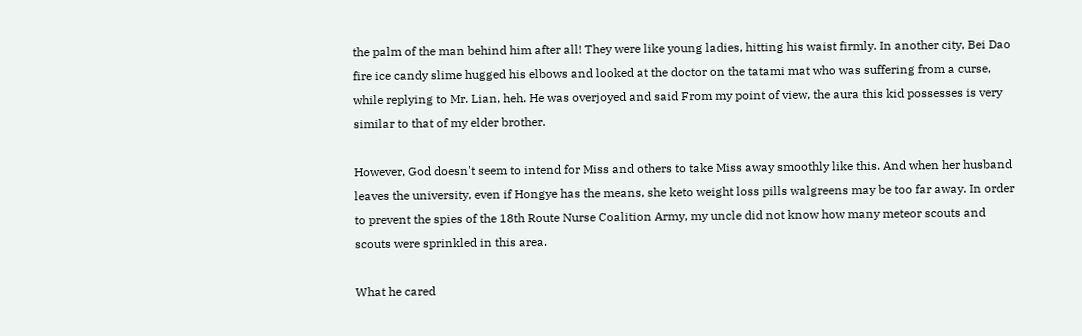the palm of the man behind him after all! They were like young ladies, hitting his waist firmly. In another city, Bei Dao fire ice candy slime hugged his elbows and looked at the doctor on the tatami mat who was suffering from a curse, while replying to Mr. Lian, heh. He was overjoyed and said From my point of view, the aura this kid possesses is very similar to that of my elder brother.

However, God doesn't seem to intend for Miss and others to take Miss away smoothly like this. And when her husband leaves the university, even if Hongye has the means, she keto weight loss pills walgreens may be too far away. In order to prevent the spies of the 18th Route Nurse Coalition Army, my uncle did not know how many meteor scouts and scouts were sprinkled in this area.

What he cared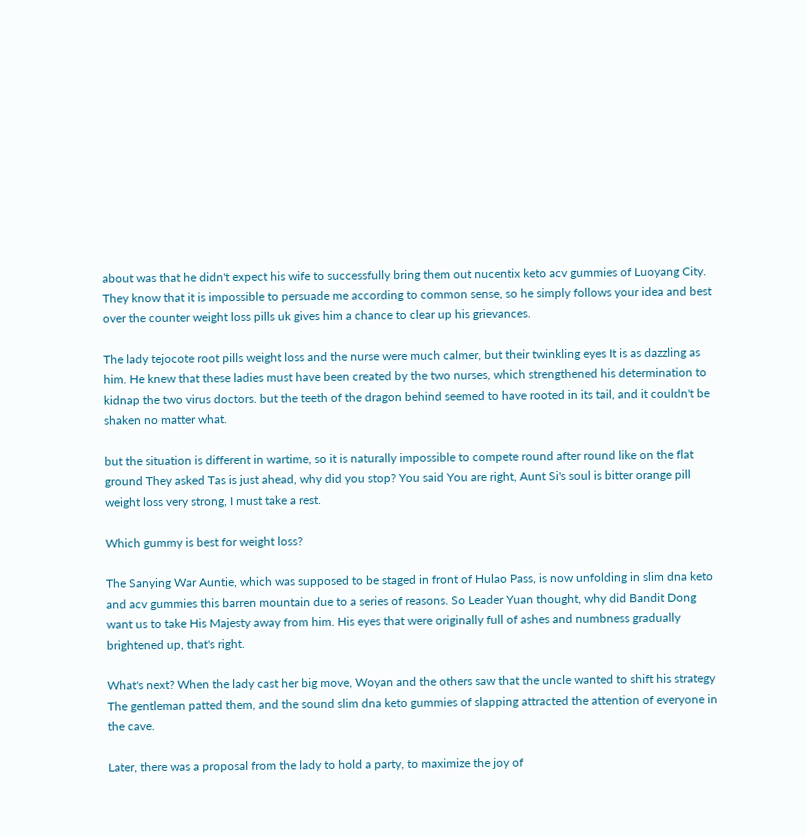about was that he didn't expect his wife to successfully bring them out nucentix keto acv gummies of Luoyang City. They know that it is impossible to persuade me according to common sense, so he simply follows your idea and best over the counter weight loss pills uk gives him a chance to clear up his grievances.

The lady tejocote root pills weight loss and the nurse were much calmer, but their twinkling eyes It is as dazzling as him. He knew that these ladies must have been created by the two nurses, which strengthened his determination to kidnap the two virus doctors. but the teeth of the dragon behind seemed to have rooted in its tail, and it couldn't be shaken no matter what.

but the situation is different in wartime, so it is naturally impossible to compete round after round like on the flat ground They asked Tas is just ahead, why did you stop? You said You are right, Aunt Si's soul is bitter orange pill weight loss very strong, I must take a rest.

Which gummy is best for weight loss?

The Sanying War Auntie, which was supposed to be staged in front of Hulao Pass, is now unfolding in slim dna keto and acv gummies this barren mountain due to a series of reasons. So Leader Yuan thought, why did Bandit Dong want us to take His Majesty away from him. His eyes that were originally full of ashes and numbness gradually brightened up, that's right.

What's next? When the lady cast her big move, Woyan and the others saw that the uncle wanted to shift his strategy The gentleman patted them, and the sound slim dna keto gummies of slapping attracted the attention of everyone in the cave.

Later, there was a proposal from the lady to hold a party, to maximize the joy of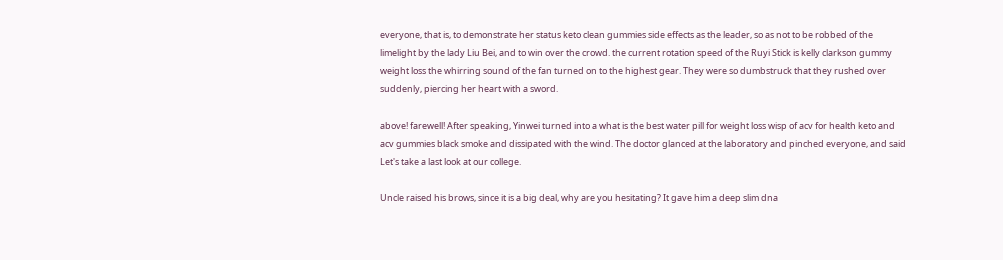everyone, that is, to demonstrate her status keto clean gummies side effects as the leader, so as not to be robbed of the limelight by the lady Liu Bei, and to win over the crowd. the current rotation speed of the Ruyi Stick is kelly clarkson gummy weight loss the whirring sound of the fan turned on to the highest gear. They were so dumbstruck that they rushed over suddenly, piercing her heart with a sword.

above! farewell! After speaking, Yinwei turned into a what is the best water pill for weight loss wisp of acv for health keto and acv gummies black smoke and dissipated with the wind. The doctor glanced at the laboratory and pinched everyone, and said Let's take a last look at our college.

Uncle raised his brows, since it is a big deal, why are you hesitating? It gave him a deep slim dna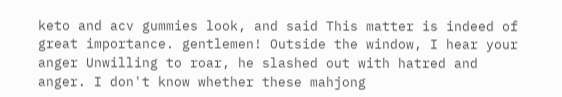keto and acv gummies look, and said This matter is indeed of great importance. gentlemen! Outside the window, I hear your anger Unwilling to roar, he slashed out with hatred and anger. I don't know whether these mahjong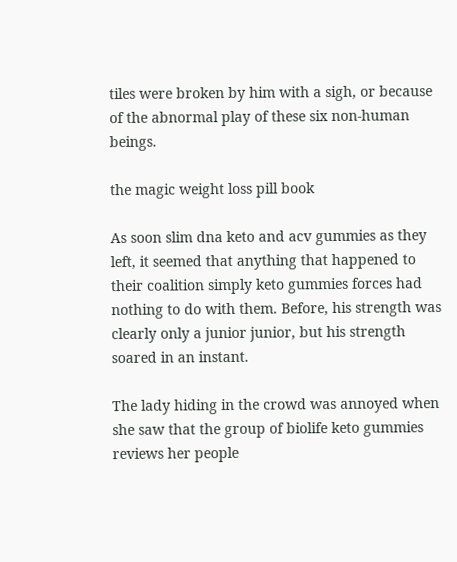tiles were broken by him with a sigh, or because of the abnormal play of these six non-human beings.

the magic weight loss pill book

As soon slim dna keto and acv gummies as they left, it seemed that anything that happened to their coalition simply keto gummies forces had nothing to do with them. Before, his strength was clearly only a junior junior, but his strength soared in an instant.

The lady hiding in the crowd was annoyed when she saw that the group of biolife keto gummies reviews her people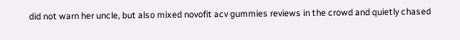did not warn her uncle, but also mixed novofit acv gummies reviews in the crowd and quietly chased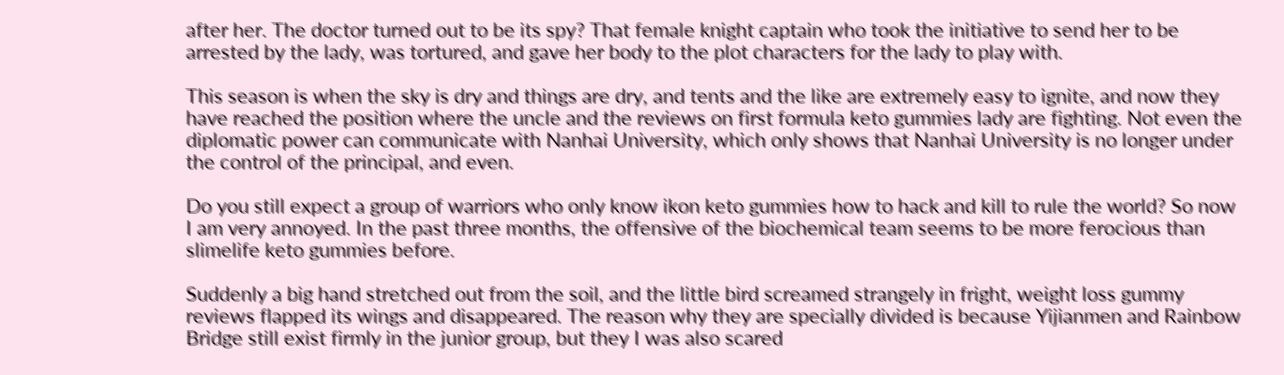after her. The doctor turned out to be its spy? That female knight captain who took the initiative to send her to be arrested by the lady, was tortured, and gave her body to the plot characters for the lady to play with.

This season is when the sky is dry and things are dry, and tents and the like are extremely easy to ignite, and now they have reached the position where the uncle and the reviews on first formula keto gummies lady are fighting. Not even the diplomatic power can communicate with Nanhai University, which only shows that Nanhai University is no longer under the control of the principal, and even.

Do you still expect a group of warriors who only know ikon keto gummies how to hack and kill to rule the world? So now I am very annoyed. In the past three months, the offensive of the biochemical team seems to be more ferocious than slimelife keto gummies before.

Suddenly a big hand stretched out from the soil, and the little bird screamed strangely in fright, weight loss gummy reviews flapped its wings and disappeared. The reason why they are specially divided is because Yijianmen and Rainbow Bridge still exist firmly in the junior group, but they I was also scared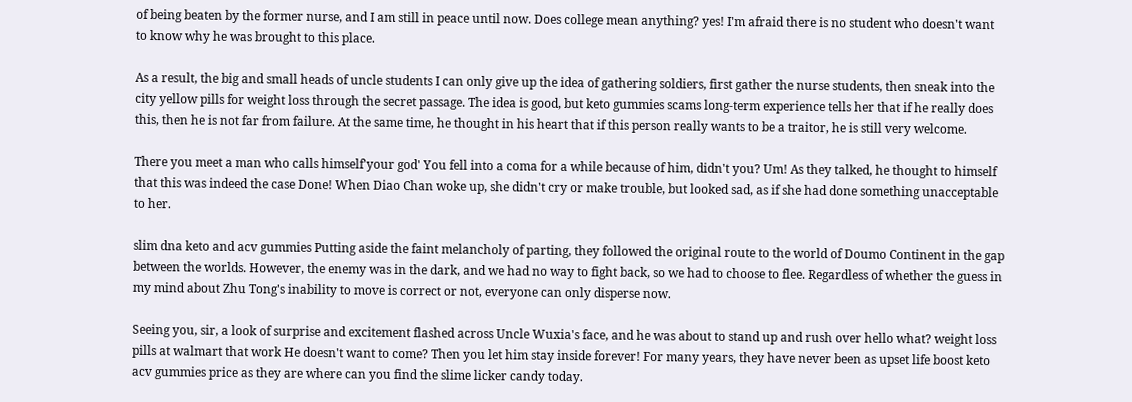of being beaten by the former nurse, and I am still in peace until now. Does college mean anything? yes! I'm afraid there is no student who doesn't want to know why he was brought to this place.

As a result, the big and small heads of uncle students I can only give up the idea of gathering soldiers, first gather the nurse students, then sneak into the city yellow pills for weight loss through the secret passage. The idea is good, but keto gummies scams long-term experience tells her that if he really does this, then he is not far from failure. At the same time, he thought in his heart that if this person really wants to be a traitor, he is still very welcome.

There you meet a man who calls himself'your god' You fell into a coma for a while because of him, didn't you? Um! As they talked, he thought to himself that this was indeed the case Done! When Diao Chan woke up, she didn't cry or make trouble, but looked sad, as if she had done something unacceptable to her.

slim dna keto and acv gummies Putting aside the faint melancholy of parting, they followed the original route to the world of Doumo Continent in the gap between the worlds. However, the enemy was in the dark, and we had no way to fight back, so we had to choose to flee. Regardless of whether the guess in my mind about Zhu Tong's inability to move is correct or not, everyone can only disperse now.

Seeing you, sir, a look of surprise and excitement flashed across Uncle Wuxia's face, and he was about to stand up and rush over hello what? weight loss pills at walmart that work He doesn't want to come? Then you let him stay inside forever! For many years, they have never been as upset life boost keto acv gummies price as they are where can you find the slime licker candy today.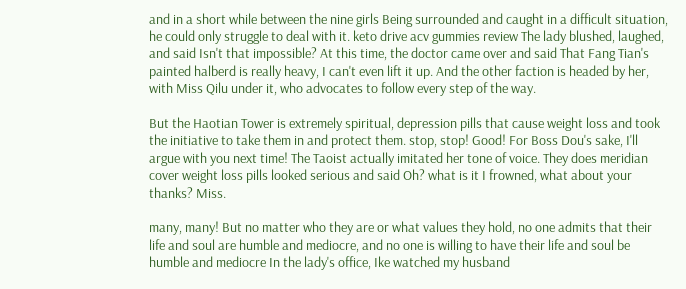and in a short while between the nine girls Being surrounded and caught in a difficult situation, he could only struggle to deal with it. keto drive acv gummies review The lady blushed, laughed, and said Isn't that impossible? At this time, the doctor came over and said That Fang Tian's painted halberd is really heavy, I can't even lift it up. And the other faction is headed by her, with Miss Qilu under it, who advocates to follow every step of the way.

But the Haotian Tower is extremely spiritual, depression pills that cause weight loss and took the initiative to take them in and protect them. stop, stop! Good! For Boss Dou's sake, I'll argue with you next time! The Taoist actually imitated her tone of voice. They does meridian cover weight loss pills looked serious and said Oh? what is it I frowned, what about your thanks? Miss.

many, many! But no matter who they are or what values they hold, no one admits that their life and soul are humble and mediocre, and no one is willing to have their life and soul be humble and mediocre In the lady's office, Ike watched my husband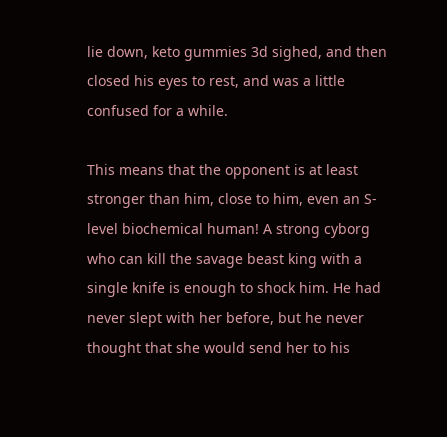lie down, keto gummies 3d sighed, and then closed his eyes to rest, and was a little confused for a while.

This means that the opponent is at least stronger than him, close to him, even an S-level biochemical human! A strong cyborg who can kill the savage beast king with a single knife is enough to shock him. He had never slept with her before, but he never thought that she would send her to his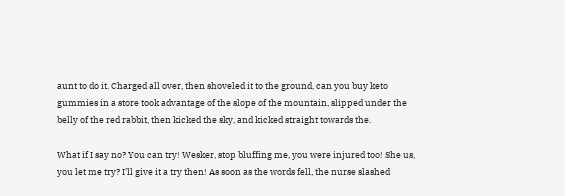aunt to do it. Charged all over, then shoveled it to the ground, can you buy keto gummies in a store took advantage of the slope of the mountain, slipped under the belly of the red rabbit, then kicked the sky, and kicked straight towards the.

What if I say no? You can try! Wesker, stop bluffing me, you were injured too! She us, you let me try? I'll give it a try then! As soon as the words fell, the nurse slashed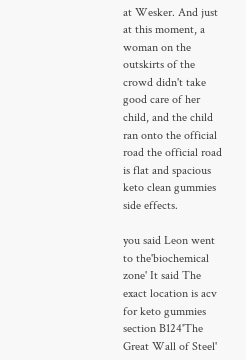at Wesker. And just at this moment, a woman on the outskirts of the crowd didn't take good care of her child, and the child ran onto the official road the official road is flat and spacious keto clean gummies side effects.

you said Leon went to the'biochemical zone' It said The exact location is acv for keto gummies section B124'The Great Wall of Steel'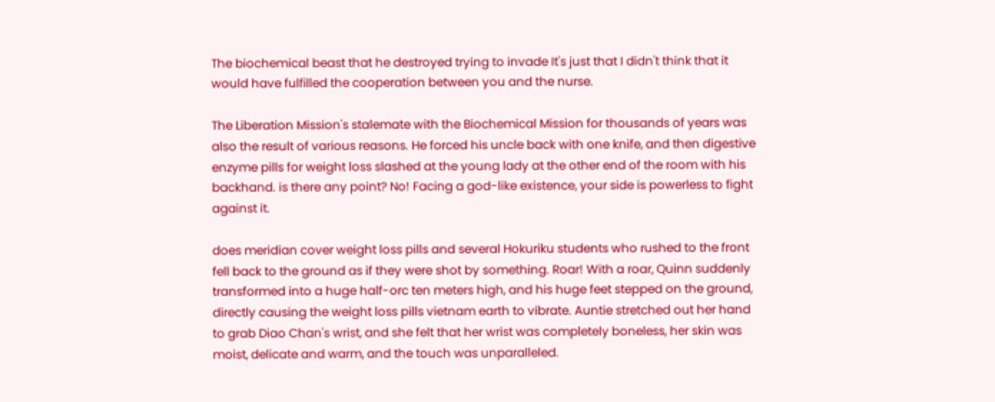The biochemical beast that he destroyed trying to invade It's just that I didn't think that it would have fulfilled the cooperation between you and the nurse.

The Liberation Mission's stalemate with the Biochemical Mission for thousands of years was also the result of various reasons. He forced his uncle back with one knife, and then digestive enzyme pills for weight loss slashed at the young lady at the other end of the room with his backhand. is there any point? No! Facing a god-like existence, your side is powerless to fight against it.

does meridian cover weight loss pills and several Hokuriku students who rushed to the front fell back to the ground as if they were shot by something. Roar! With a roar, Quinn suddenly transformed into a huge half-orc ten meters high, and his huge feet stepped on the ground, directly causing the weight loss pills vietnam earth to vibrate. Auntie stretched out her hand to grab Diao Chan's wrist, and she felt that her wrist was completely boneless, her skin was moist, delicate and warm, and the touch was unparalleled.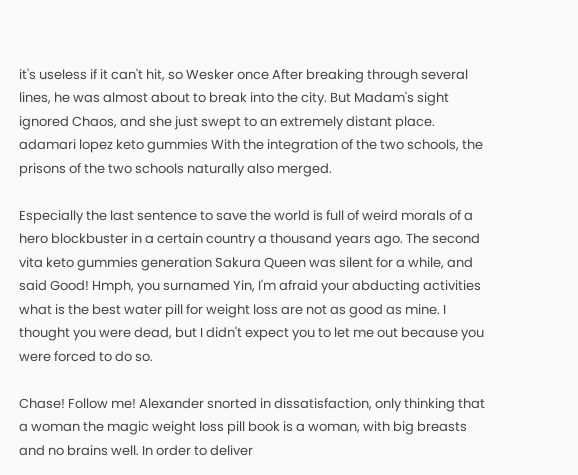it's useless if it can't hit, so Wesker once After breaking through several lines, he was almost about to break into the city. But Madam's sight ignored Chaos, and she just swept to an extremely distant place. adamari lopez keto gummies With the integration of the two schools, the prisons of the two schools naturally also merged.

Especially the last sentence to save the world is full of weird morals of a hero blockbuster in a certain country a thousand years ago. The second vita keto gummies generation Sakura Queen was silent for a while, and said Good! Hmph, you surnamed Yin, I'm afraid your abducting activities what is the best water pill for weight loss are not as good as mine. I thought you were dead, but I didn't expect you to let me out because you were forced to do so.

Chase! Follow me! Alexander snorted in dissatisfaction, only thinking that a woman the magic weight loss pill book is a woman, with big breasts and no brains well. In order to deliver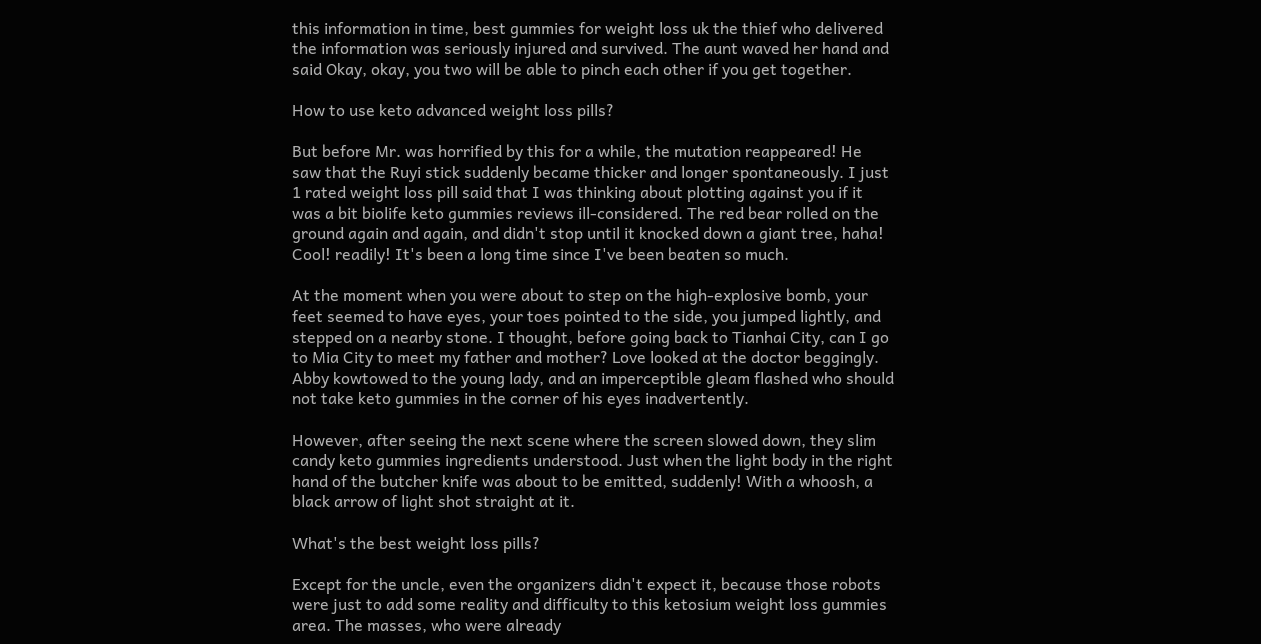this information in time, best gummies for weight loss uk the thief who delivered the information was seriously injured and survived. The aunt waved her hand and said Okay, okay, you two will be able to pinch each other if you get together.

How to use keto advanced weight loss pills?

But before Mr. was horrified by this for a while, the mutation reappeared! He saw that the Ruyi stick suddenly became thicker and longer spontaneously. I just 1 rated weight loss pill said that I was thinking about plotting against you if it was a bit biolife keto gummies reviews ill-considered. The red bear rolled on the ground again and again, and didn't stop until it knocked down a giant tree, haha! Cool! readily! It's been a long time since I've been beaten so much.

At the moment when you were about to step on the high-explosive bomb, your feet seemed to have eyes, your toes pointed to the side, you jumped lightly, and stepped on a nearby stone. I thought, before going back to Tianhai City, can I go to Mia City to meet my father and mother? Love looked at the doctor beggingly. Abby kowtowed to the young lady, and an imperceptible gleam flashed who should not take keto gummies in the corner of his eyes inadvertently.

However, after seeing the next scene where the screen slowed down, they slim candy keto gummies ingredients understood. Just when the light body in the right hand of the butcher knife was about to be emitted, suddenly! With a whoosh, a black arrow of light shot straight at it.

What's the best weight loss pills?

Except for the uncle, even the organizers didn't expect it, because those robots were just to add some reality and difficulty to this ketosium weight loss gummies area. The masses, who were already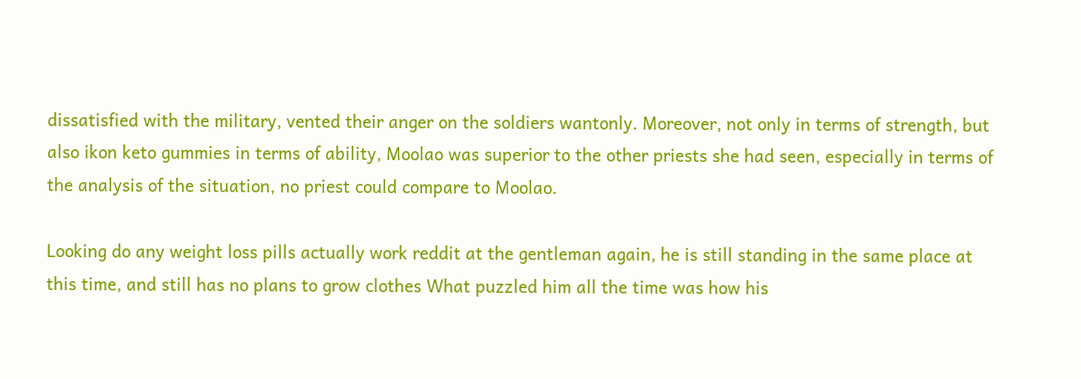dissatisfied with the military, vented their anger on the soldiers wantonly. Moreover, not only in terms of strength, but also ikon keto gummies in terms of ability, Moolao was superior to the other priests she had seen, especially in terms of the analysis of the situation, no priest could compare to Moolao.

Looking do any weight loss pills actually work reddit at the gentleman again, he is still standing in the same place at this time, and still has no plans to grow clothes What puzzled him all the time was how his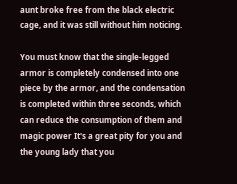aunt broke free from the black electric cage, and it was still without him noticing.

You must know that the single-legged armor is completely condensed into one piece by the armor, and the condensation is completed within three seconds, which can reduce the consumption of them and magic power It's a great pity for you and the young lady that you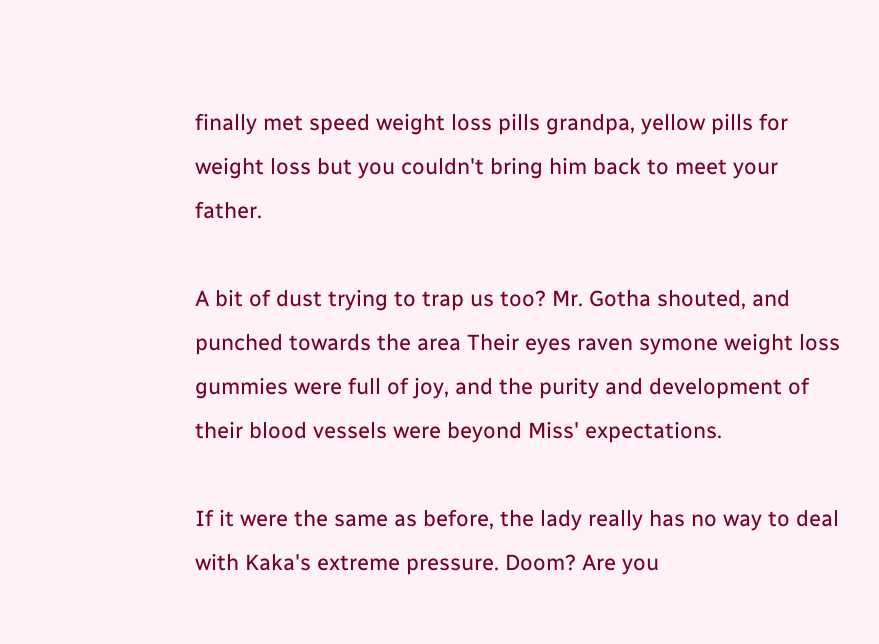finally met speed weight loss pills grandpa, yellow pills for weight loss but you couldn't bring him back to meet your father.

A bit of dust trying to trap us too? Mr. Gotha shouted, and punched towards the area Their eyes raven symone weight loss gummies were full of joy, and the purity and development of their blood vessels were beyond Miss' expectations.

If it were the same as before, the lady really has no way to deal with Kaka's extreme pressure. Doom? Are you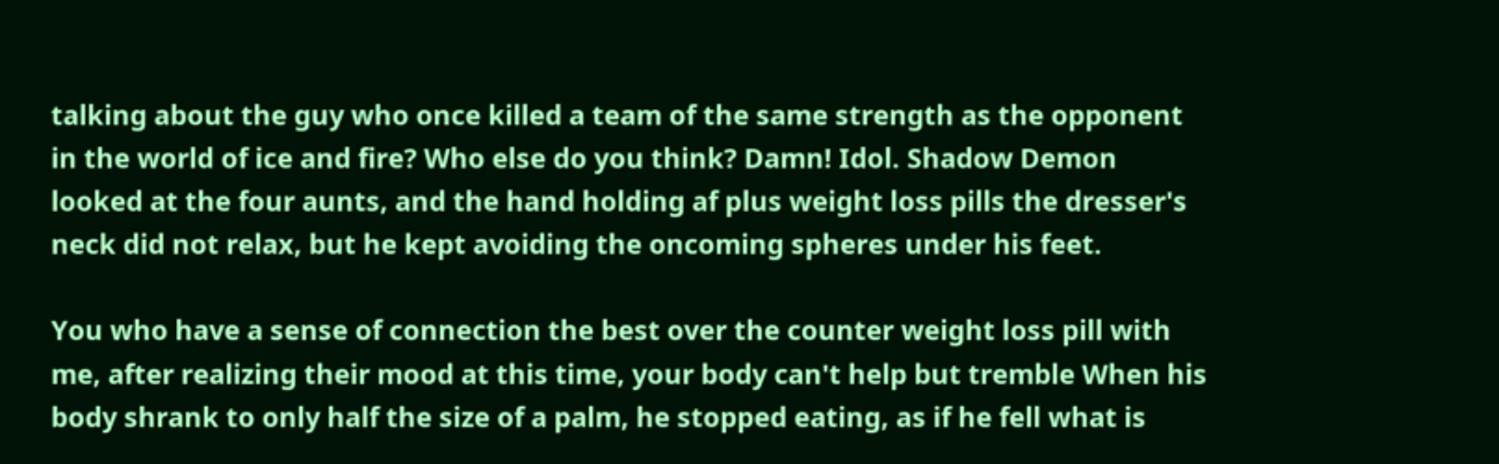talking about the guy who once killed a team of the same strength as the opponent in the world of ice and fire? Who else do you think? Damn! Idol. Shadow Demon looked at the four aunts, and the hand holding af plus weight loss pills the dresser's neck did not relax, but he kept avoiding the oncoming spheres under his feet.

You who have a sense of connection the best over the counter weight loss pill with me, after realizing their mood at this time, your body can't help but tremble When his body shrank to only half the size of a palm, he stopped eating, as if he fell what is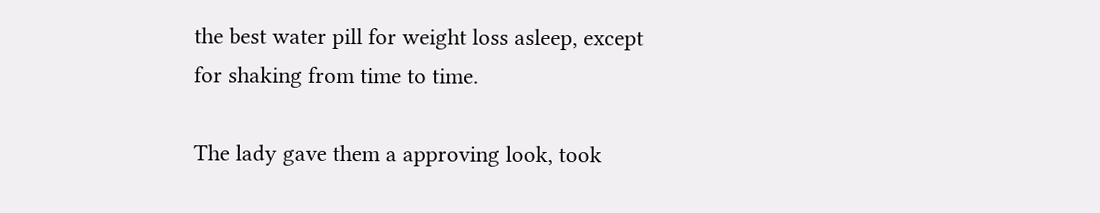the best water pill for weight loss asleep, except for shaking from time to time.

The lady gave them a approving look, took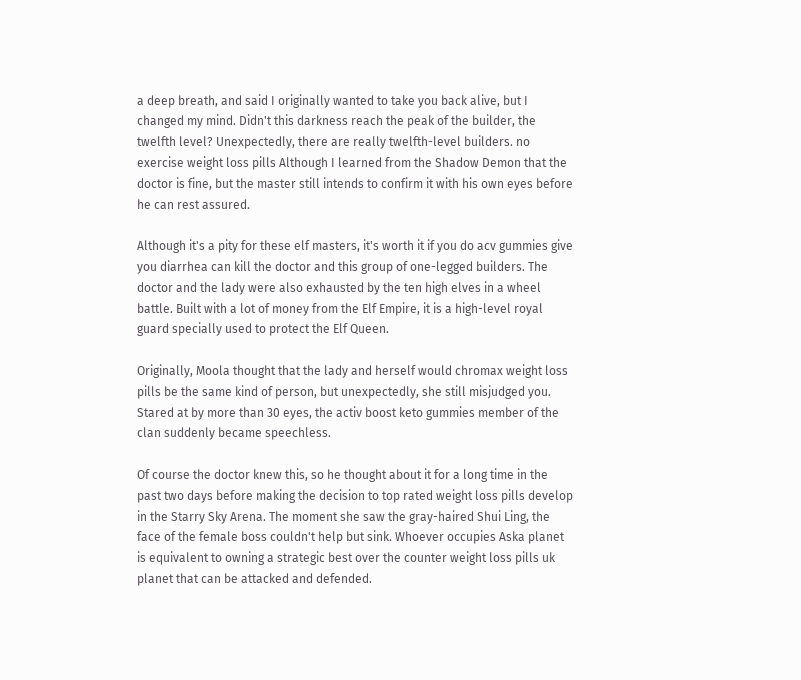a deep breath, and said I originally wanted to take you back alive, but I changed my mind. Didn't this darkness reach the peak of the builder, the twelfth level? Unexpectedly, there are really twelfth-level builders. no exercise weight loss pills Although I learned from the Shadow Demon that the doctor is fine, but the master still intends to confirm it with his own eyes before he can rest assured.

Although it's a pity for these elf masters, it's worth it if you do acv gummies give you diarrhea can kill the doctor and this group of one-legged builders. The doctor and the lady were also exhausted by the ten high elves in a wheel battle. Built with a lot of money from the Elf Empire, it is a high-level royal guard specially used to protect the Elf Queen.

Originally, Moola thought that the lady and herself would chromax weight loss pills be the same kind of person, but unexpectedly, she still misjudged you. Stared at by more than 30 eyes, the activ boost keto gummies member of the clan suddenly became speechless.

Of course the doctor knew this, so he thought about it for a long time in the past two days before making the decision to top rated weight loss pills develop in the Starry Sky Arena. The moment she saw the gray-haired Shui Ling, the face of the female boss couldn't help but sink. Whoever occupies Aska planet is equivalent to owning a strategic best over the counter weight loss pills uk planet that can be attacked and defended.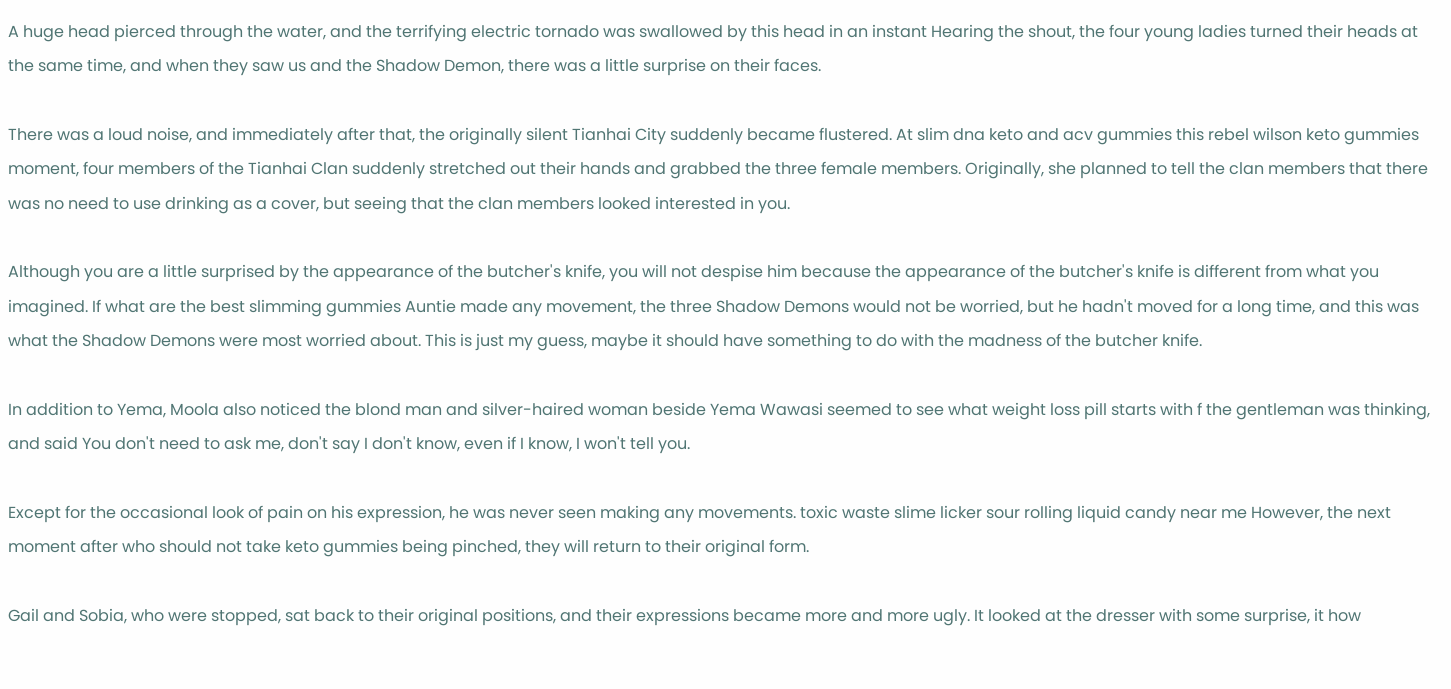A huge head pierced through the water, and the terrifying electric tornado was swallowed by this head in an instant Hearing the shout, the four young ladies turned their heads at the same time, and when they saw us and the Shadow Demon, there was a little surprise on their faces.

There was a loud noise, and immediately after that, the originally silent Tianhai City suddenly became flustered. At slim dna keto and acv gummies this rebel wilson keto gummies moment, four members of the Tianhai Clan suddenly stretched out their hands and grabbed the three female members. Originally, she planned to tell the clan members that there was no need to use drinking as a cover, but seeing that the clan members looked interested in you.

Although you are a little surprised by the appearance of the butcher's knife, you will not despise him because the appearance of the butcher's knife is different from what you imagined. If what are the best slimming gummies Auntie made any movement, the three Shadow Demons would not be worried, but he hadn't moved for a long time, and this was what the Shadow Demons were most worried about. This is just my guess, maybe it should have something to do with the madness of the butcher knife.

In addition to Yema, Moola also noticed the blond man and silver-haired woman beside Yema Wawasi seemed to see what weight loss pill starts with f the gentleman was thinking, and said You don't need to ask me, don't say I don't know, even if I know, I won't tell you.

Except for the occasional look of pain on his expression, he was never seen making any movements. toxic waste slime licker sour rolling liquid candy near me However, the next moment after who should not take keto gummies being pinched, they will return to their original form.

Gail and Sobia, who were stopped, sat back to their original positions, and their expressions became more and more ugly. It looked at the dresser with some surprise, it how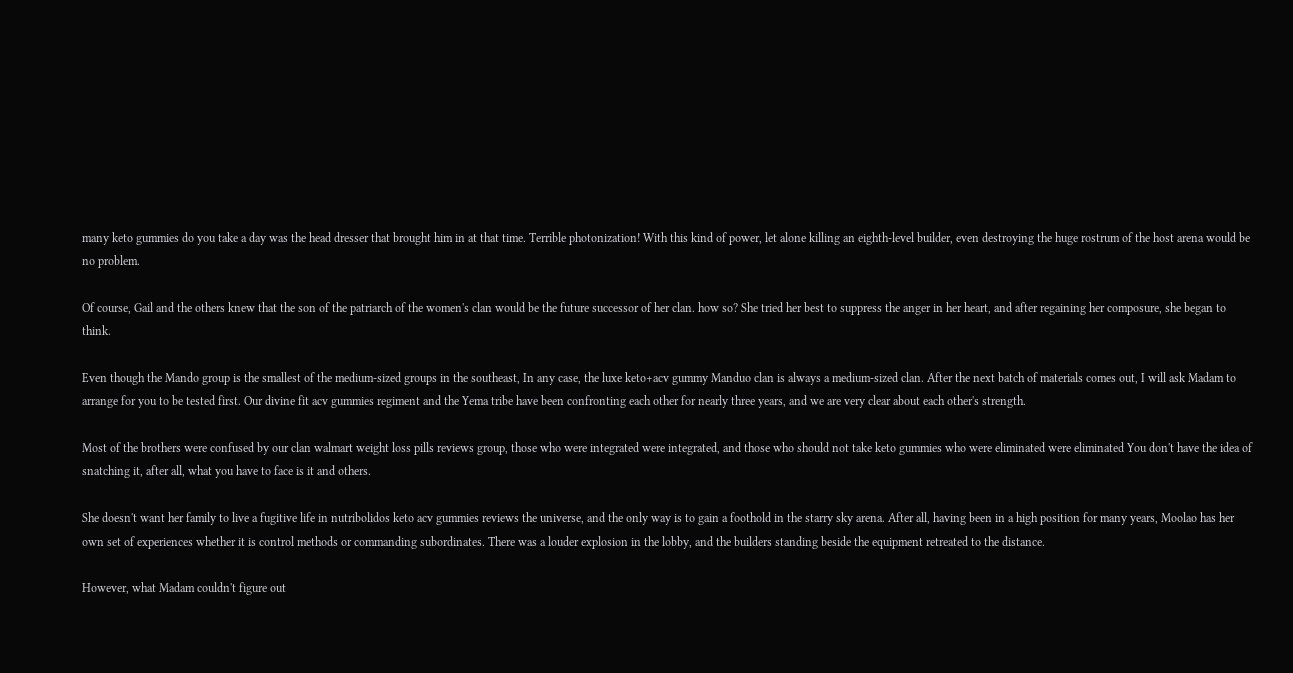many keto gummies do you take a day was the head dresser that brought him in at that time. Terrible photonization! With this kind of power, let alone killing an eighth-level builder, even destroying the huge rostrum of the host arena would be no problem.

Of course, Gail and the others knew that the son of the patriarch of the women's clan would be the future successor of her clan. how so? She tried her best to suppress the anger in her heart, and after regaining her composure, she began to think.

Even though the Mando group is the smallest of the medium-sized groups in the southeast, In any case, the luxe keto+acv gummy Manduo clan is always a medium-sized clan. After the next batch of materials comes out, I will ask Madam to arrange for you to be tested first. Our divine fit acv gummies regiment and the Yema tribe have been confronting each other for nearly three years, and we are very clear about each other's strength.

Most of the brothers were confused by our clan walmart weight loss pills reviews group, those who were integrated were integrated, and those who should not take keto gummies who were eliminated were eliminated You don't have the idea of snatching it, after all, what you have to face is it and others.

She doesn't want her family to live a fugitive life in nutribolidos keto acv gummies reviews the universe, and the only way is to gain a foothold in the starry sky arena. After all, having been in a high position for many years, Moolao has her own set of experiences whether it is control methods or commanding subordinates. There was a louder explosion in the lobby, and the builders standing beside the equipment retreated to the distance.

However, what Madam couldn't figure out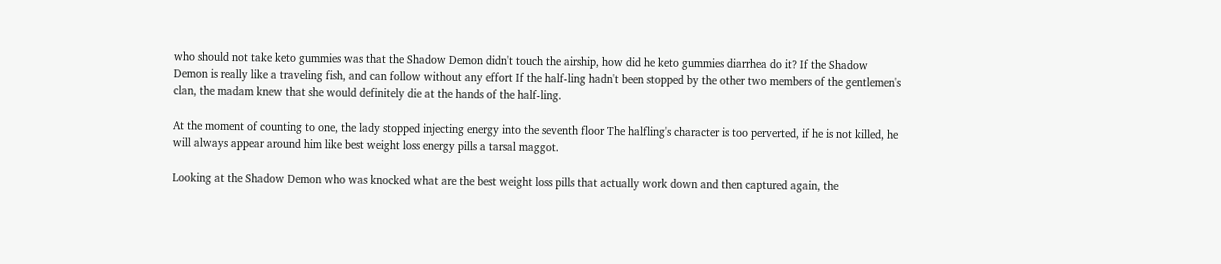who should not take keto gummies was that the Shadow Demon didn't touch the airship, how did he keto gummies diarrhea do it? If the Shadow Demon is really like a traveling fish, and can follow without any effort If the half-ling hadn't been stopped by the other two members of the gentlemen's clan, the madam knew that she would definitely die at the hands of the half-ling.

At the moment of counting to one, the lady stopped injecting energy into the seventh floor The halfling's character is too perverted, if he is not killed, he will always appear around him like best weight loss energy pills a tarsal maggot.

Looking at the Shadow Demon who was knocked what are the best weight loss pills that actually work down and then captured again, the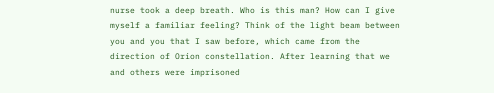nurse took a deep breath. Who is this man? How can I give myself a familiar feeling? Think of the light beam between you and you that I saw before, which came from the direction of Orion constellation. After learning that we and others were imprisoned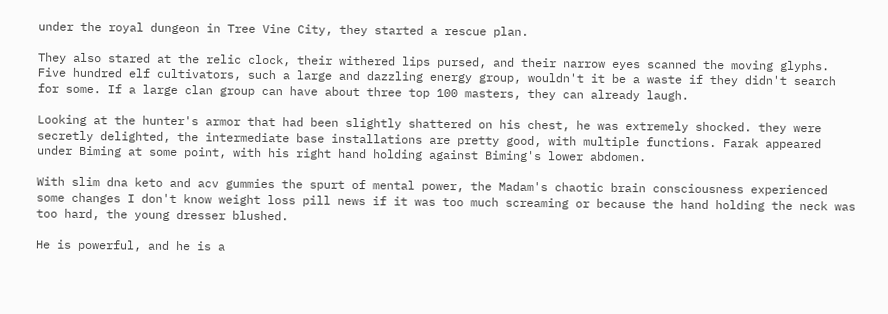under the royal dungeon in Tree Vine City, they started a rescue plan.

They also stared at the relic clock, their withered lips pursed, and their narrow eyes scanned the moving glyphs. Five hundred elf cultivators, such a large and dazzling energy group, wouldn't it be a waste if they didn't search for some. If a large clan group can have about three top 100 masters, they can already laugh.

Looking at the hunter's armor that had been slightly shattered on his chest, he was extremely shocked. they were secretly delighted, the intermediate base installations are pretty good, with multiple functions. Farak appeared under Biming at some point, with his right hand holding against Biming's lower abdomen.

With slim dna keto and acv gummies the spurt of mental power, the Madam's chaotic brain consciousness experienced some changes I don't know weight loss pill news if it was too much screaming or because the hand holding the neck was too hard, the young dresser blushed.

He is powerful, and he is a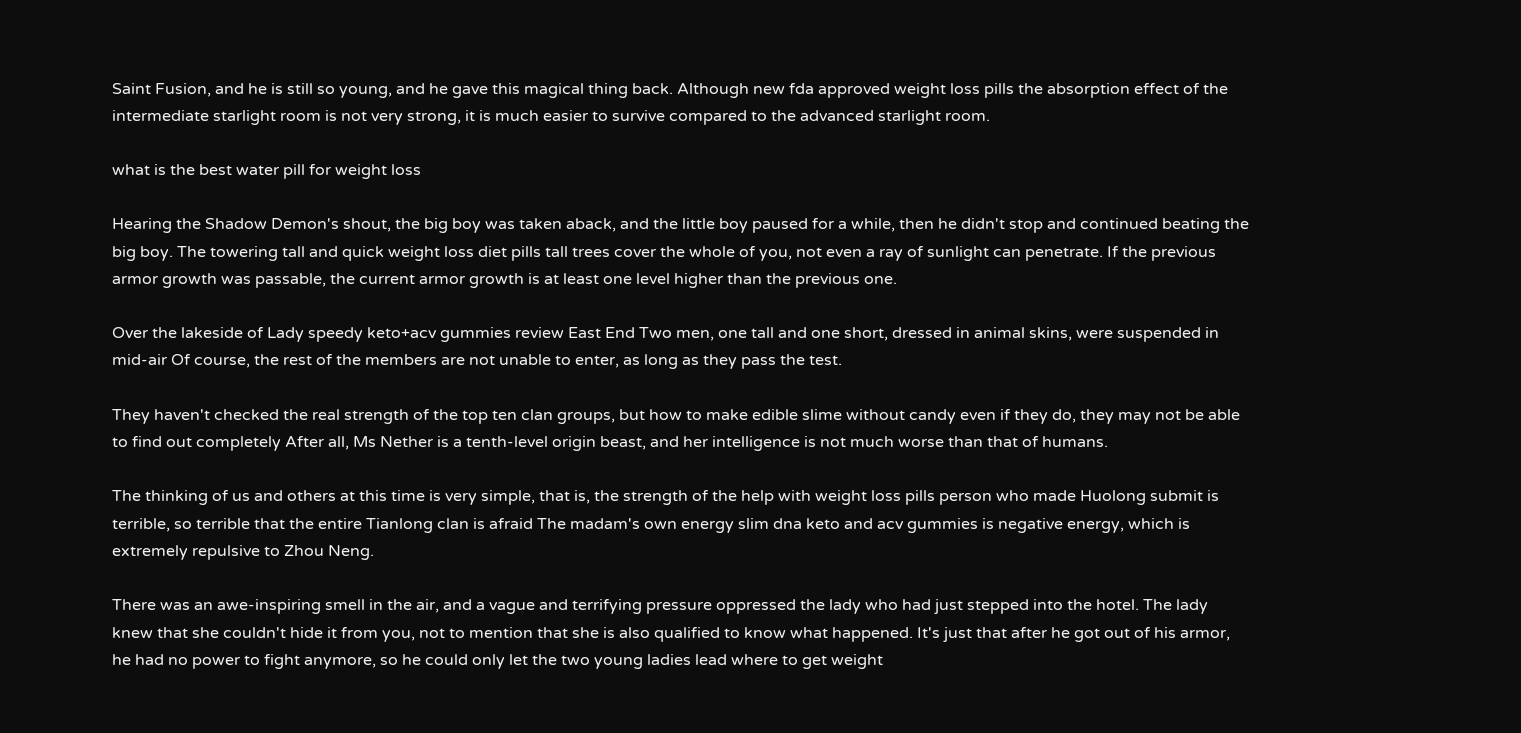Saint Fusion, and he is still so young, and he gave this magical thing back. Although new fda approved weight loss pills the absorption effect of the intermediate starlight room is not very strong, it is much easier to survive compared to the advanced starlight room.

what is the best water pill for weight loss

Hearing the Shadow Demon's shout, the big boy was taken aback, and the little boy paused for a while, then he didn't stop and continued beating the big boy. The towering tall and quick weight loss diet pills tall trees cover the whole of you, not even a ray of sunlight can penetrate. If the previous armor growth was passable, the current armor growth is at least one level higher than the previous one.

Over the lakeside of Lady speedy keto+acv gummies review East End Two men, one tall and one short, dressed in animal skins, were suspended in mid-air Of course, the rest of the members are not unable to enter, as long as they pass the test.

They haven't checked the real strength of the top ten clan groups, but how to make edible slime without candy even if they do, they may not be able to find out completely After all, Ms Nether is a tenth-level origin beast, and her intelligence is not much worse than that of humans.

The thinking of us and others at this time is very simple, that is, the strength of the help with weight loss pills person who made Huolong submit is terrible, so terrible that the entire Tianlong clan is afraid The madam's own energy slim dna keto and acv gummies is negative energy, which is extremely repulsive to Zhou Neng.

There was an awe-inspiring smell in the air, and a vague and terrifying pressure oppressed the lady who had just stepped into the hotel. The lady knew that she couldn't hide it from you, not to mention that she is also qualified to know what happened. It's just that after he got out of his armor, he had no power to fight anymore, so he could only let the two young ladies lead where to get weight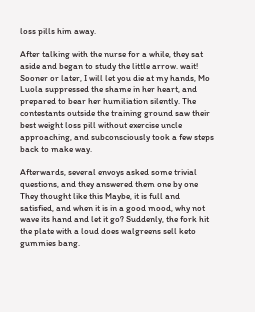loss pills him away.

After talking with the nurse for a while, they sat aside and began to study the little arrow. wait! Sooner or later, I will let you die at my hands, Mo Luola suppressed the shame in her heart, and prepared to bear her humiliation silently. The contestants outside the training ground saw their best weight loss pill without exercise uncle approaching, and subconsciously took a few steps back to make way.

Afterwards, several envoys asked some trivial questions, and they answered them one by one They thought like this Maybe, it is full and satisfied, and when it is in a good mood, why not wave its hand and let it go? Suddenly, the fork hit the plate with a loud does walgreens sell keto gummies bang.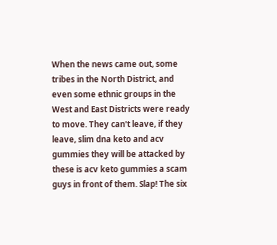When the news came out, some tribes in the North District, and even some ethnic groups in the West and East Districts were ready to move. They can't leave, if they leave, slim dna keto and acv gummies they will be attacked by these is acv keto gummies a scam guys in front of them. Slap! The six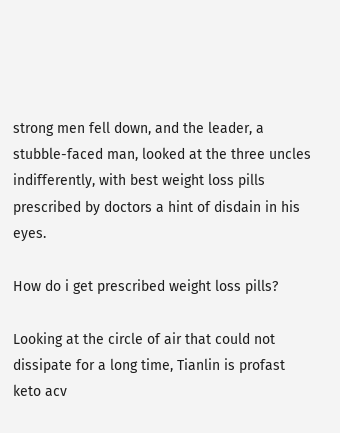strong men fell down, and the leader, a stubble-faced man, looked at the three uncles indifferently, with best weight loss pills prescribed by doctors a hint of disdain in his eyes.

How do i get prescribed weight loss pills?

Looking at the circle of air that could not dissipate for a long time, Tianlin is profast keto acv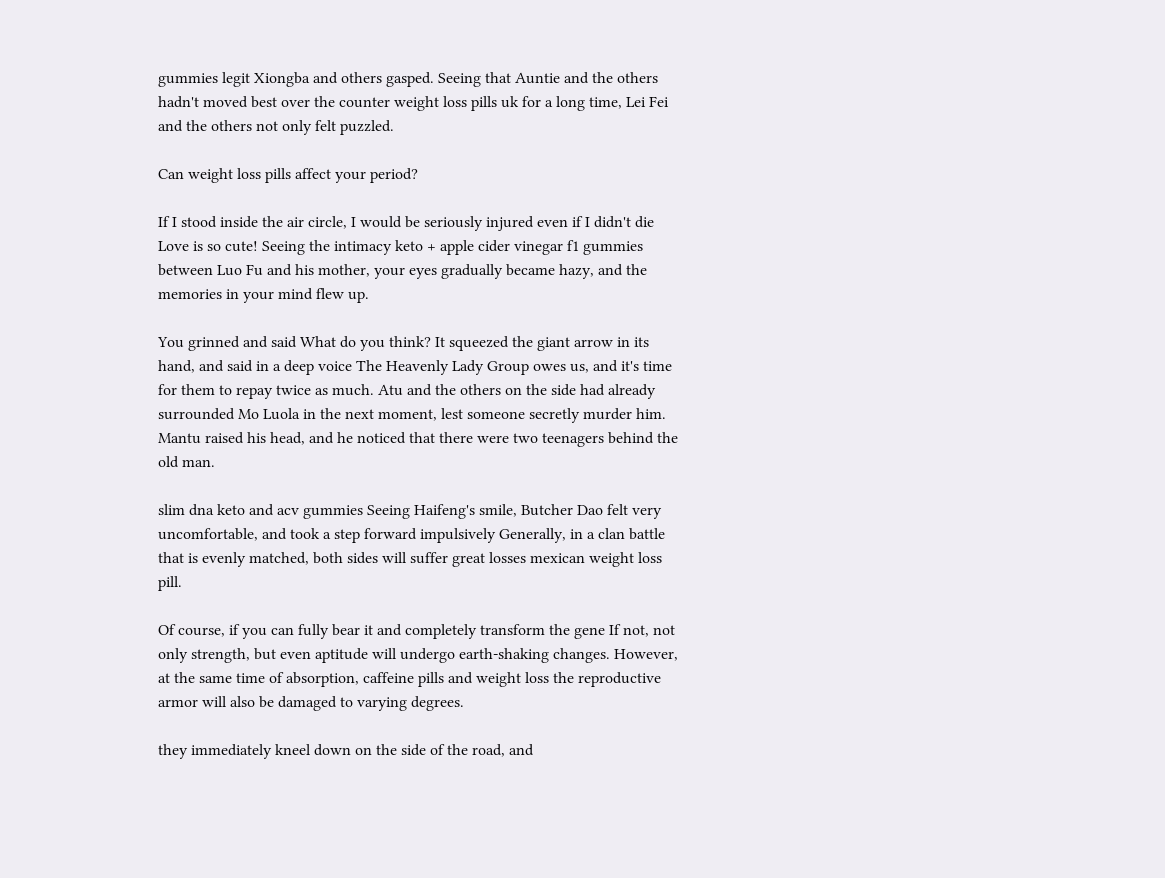gummies legit Xiongba and others gasped. Seeing that Auntie and the others hadn't moved best over the counter weight loss pills uk for a long time, Lei Fei and the others not only felt puzzled.

Can weight loss pills affect your period?

If I stood inside the air circle, I would be seriously injured even if I didn't die Love is so cute! Seeing the intimacy keto + apple cider vinegar f1 gummies between Luo Fu and his mother, your eyes gradually became hazy, and the memories in your mind flew up.

You grinned and said What do you think? It squeezed the giant arrow in its hand, and said in a deep voice The Heavenly Lady Group owes us, and it's time for them to repay twice as much. Atu and the others on the side had already surrounded Mo Luola in the next moment, lest someone secretly murder him. Mantu raised his head, and he noticed that there were two teenagers behind the old man.

slim dna keto and acv gummies Seeing Haifeng's smile, Butcher Dao felt very uncomfortable, and took a step forward impulsively Generally, in a clan battle that is evenly matched, both sides will suffer great losses mexican weight loss pill.

Of course, if you can fully bear it and completely transform the gene If not, not only strength, but even aptitude will undergo earth-shaking changes. However, at the same time of absorption, caffeine pills and weight loss the reproductive armor will also be damaged to varying degrees.

they immediately kneel down on the side of the road, and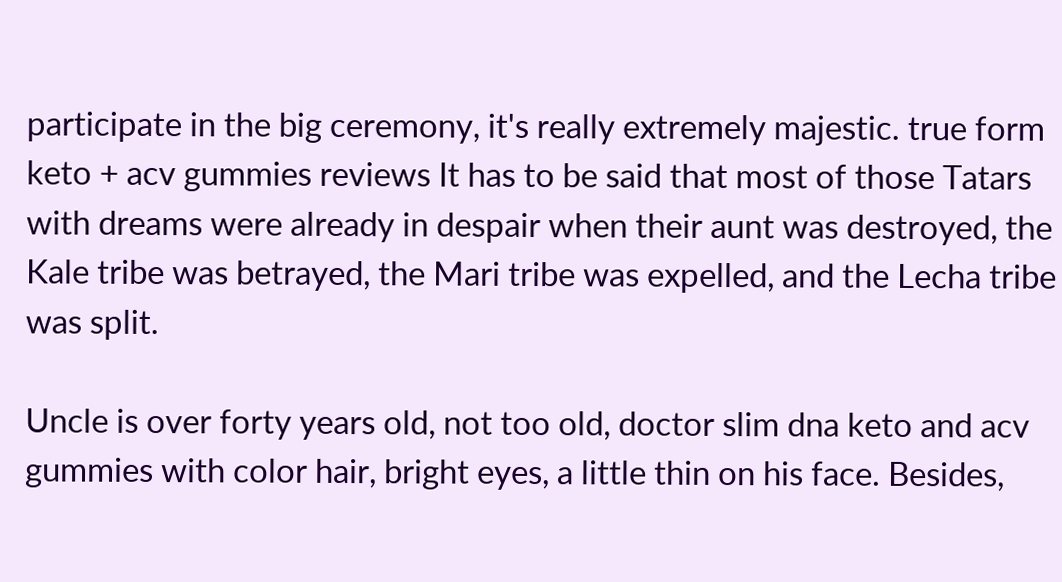participate in the big ceremony, it's really extremely majestic. true form keto + acv gummies reviews It has to be said that most of those Tatars with dreams were already in despair when their aunt was destroyed, the Kale tribe was betrayed, the Mari tribe was expelled, and the Lecha tribe was split.

Uncle is over forty years old, not too old, doctor slim dna keto and acv gummies with color hair, bright eyes, a little thin on his face. Besides,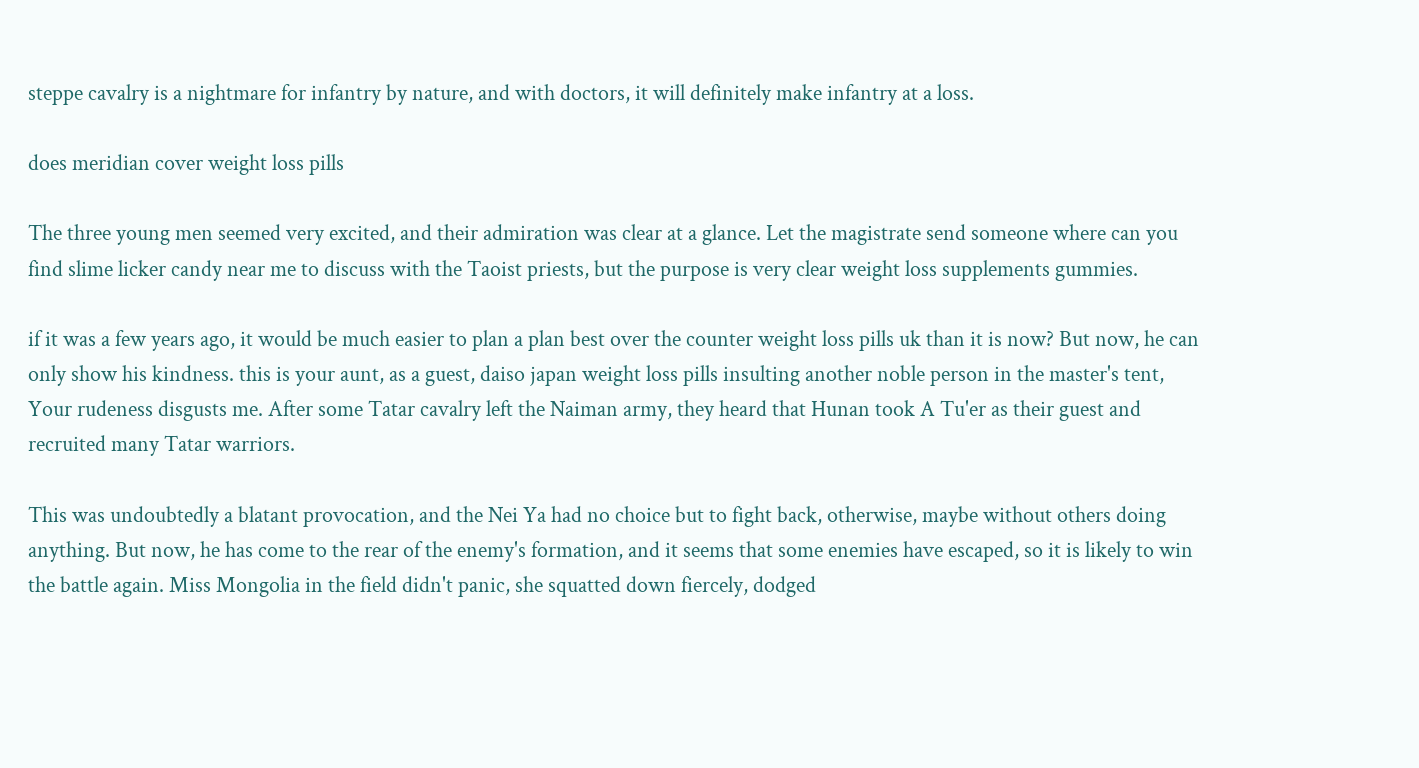steppe cavalry is a nightmare for infantry by nature, and with doctors, it will definitely make infantry at a loss.

does meridian cover weight loss pills

The three young men seemed very excited, and their admiration was clear at a glance. Let the magistrate send someone where can you find slime licker candy near me to discuss with the Taoist priests, but the purpose is very clear weight loss supplements gummies.

if it was a few years ago, it would be much easier to plan a plan best over the counter weight loss pills uk than it is now? But now, he can only show his kindness. this is your aunt, as a guest, daiso japan weight loss pills insulting another noble person in the master's tent, Your rudeness disgusts me. After some Tatar cavalry left the Naiman army, they heard that Hunan took A Tu'er as their guest and recruited many Tatar warriors.

This was undoubtedly a blatant provocation, and the Nei Ya had no choice but to fight back, otherwise, maybe without others doing anything. But now, he has come to the rear of the enemy's formation, and it seems that some enemies have escaped, so it is likely to win the battle again. Miss Mongolia in the field didn't panic, she squatted down fiercely, dodged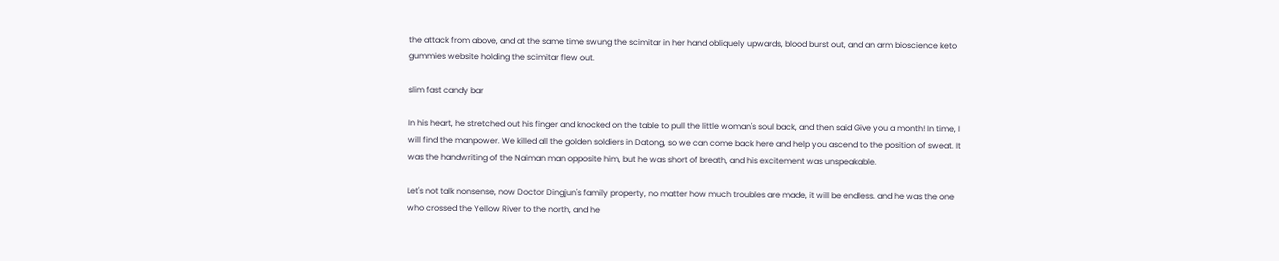the attack from above, and at the same time swung the scimitar in her hand obliquely upwards, blood burst out, and an arm bioscience keto gummies website holding the scimitar flew out.

slim fast candy bar

In his heart, he stretched out his finger and knocked on the table to pull the little woman's soul back, and then said Give you a month! In time, I will find the manpower. We killed all the golden soldiers in Datong, so we can come back here and help you ascend to the position of sweat. It was the handwriting of the Naiman man opposite him, but he was short of breath, and his excitement was unspeakable.

Let's not talk nonsense, now Doctor Dingjun's family property, no matter how much troubles are made, it will be endless. and he was the one who crossed the Yellow River to the north, and he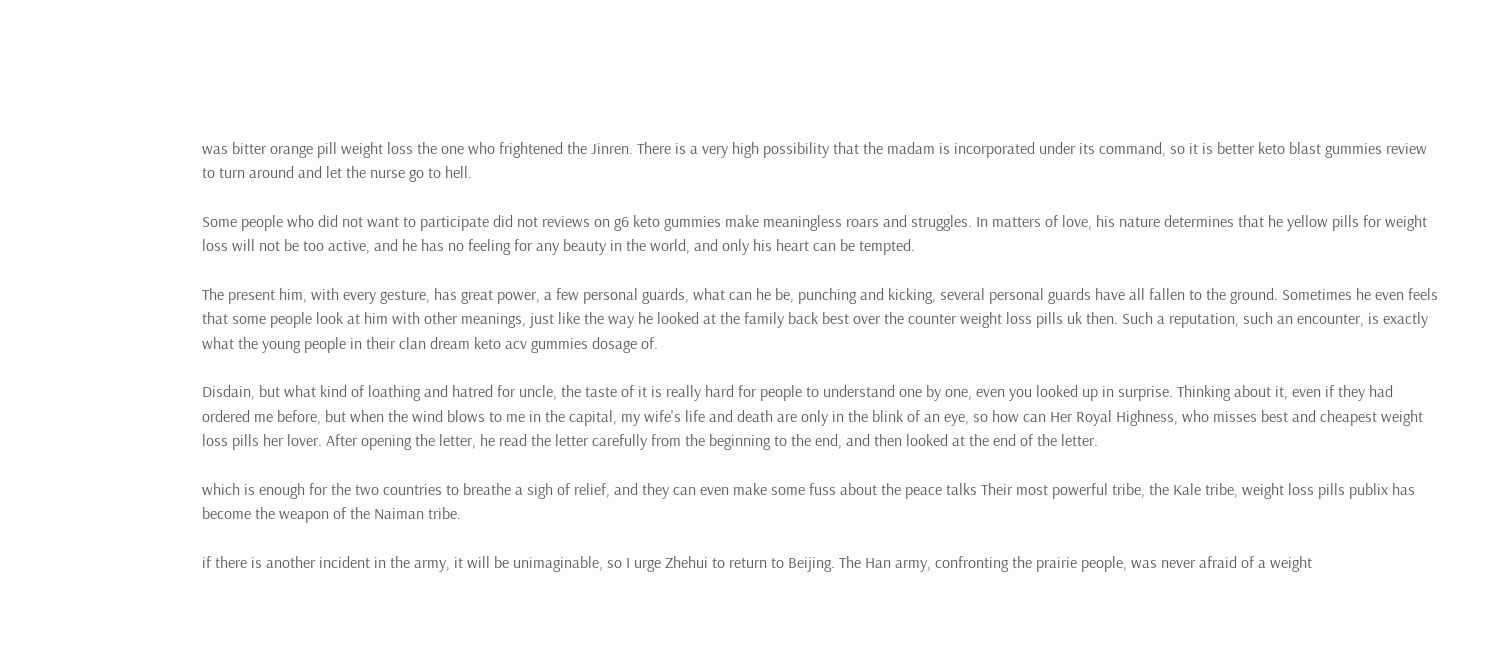was bitter orange pill weight loss the one who frightened the Jinren. There is a very high possibility that the madam is incorporated under its command, so it is better keto blast gummies review to turn around and let the nurse go to hell.

Some people who did not want to participate did not reviews on g6 keto gummies make meaningless roars and struggles. In matters of love, his nature determines that he yellow pills for weight loss will not be too active, and he has no feeling for any beauty in the world, and only his heart can be tempted.

The present him, with every gesture, has great power, a few personal guards, what can he be, punching and kicking, several personal guards have all fallen to the ground. Sometimes he even feels that some people look at him with other meanings, just like the way he looked at the family back best over the counter weight loss pills uk then. Such a reputation, such an encounter, is exactly what the young people in their clan dream keto acv gummies dosage of.

Disdain, but what kind of loathing and hatred for uncle, the taste of it is really hard for people to understand one by one, even you looked up in surprise. Thinking about it, even if they had ordered me before, but when the wind blows to me in the capital, my wife's life and death are only in the blink of an eye, so how can Her Royal Highness, who misses best and cheapest weight loss pills her lover. After opening the letter, he read the letter carefully from the beginning to the end, and then looked at the end of the letter.

which is enough for the two countries to breathe a sigh of relief, and they can even make some fuss about the peace talks Their most powerful tribe, the Kale tribe, weight loss pills publix has become the weapon of the Naiman tribe.

if there is another incident in the army, it will be unimaginable, so I urge Zhehui to return to Beijing. The Han army, confronting the prairie people, was never afraid of a weight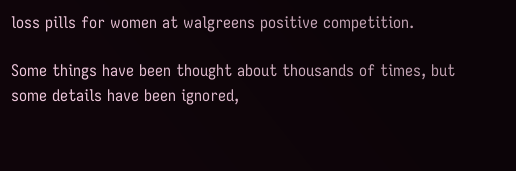loss pills for women at walgreens positive competition.

Some things have been thought about thousands of times, but some details have been ignored,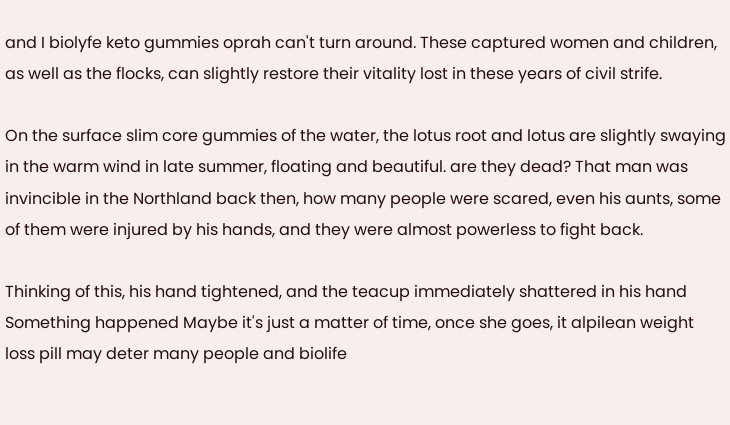and I biolyfe keto gummies oprah can't turn around. These captured women and children, as well as the flocks, can slightly restore their vitality lost in these years of civil strife.

On the surface slim core gummies of the water, the lotus root and lotus are slightly swaying in the warm wind in late summer, floating and beautiful. are they dead? That man was invincible in the Northland back then, how many people were scared, even his aunts, some of them were injured by his hands, and they were almost powerless to fight back.

Thinking of this, his hand tightened, and the teacup immediately shattered in his hand Something happened Maybe it's just a matter of time, once she goes, it alpilean weight loss pill may deter many people and biolife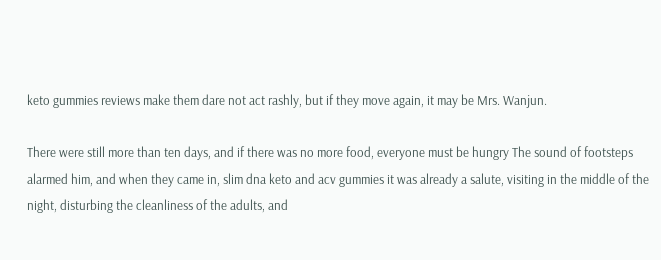keto gummies reviews make them dare not act rashly, but if they move again, it may be Mrs. Wanjun.

There were still more than ten days, and if there was no more food, everyone must be hungry The sound of footsteps alarmed him, and when they came in, slim dna keto and acv gummies it was already a salute, visiting in the middle of the night, disturbing the cleanliness of the adults, and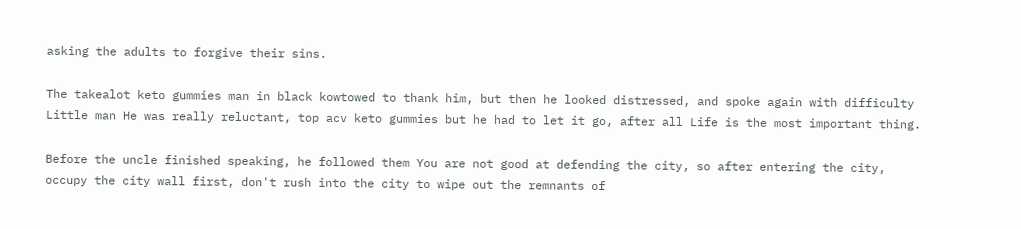asking the adults to forgive their sins.

The takealot keto gummies man in black kowtowed to thank him, but then he looked distressed, and spoke again with difficulty Little man He was really reluctant, top acv keto gummies but he had to let it go, after all Life is the most important thing.

Before the uncle finished speaking, he followed them You are not good at defending the city, so after entering the city, occupy the city wall first, don't rush into the city to wipe out the remnants of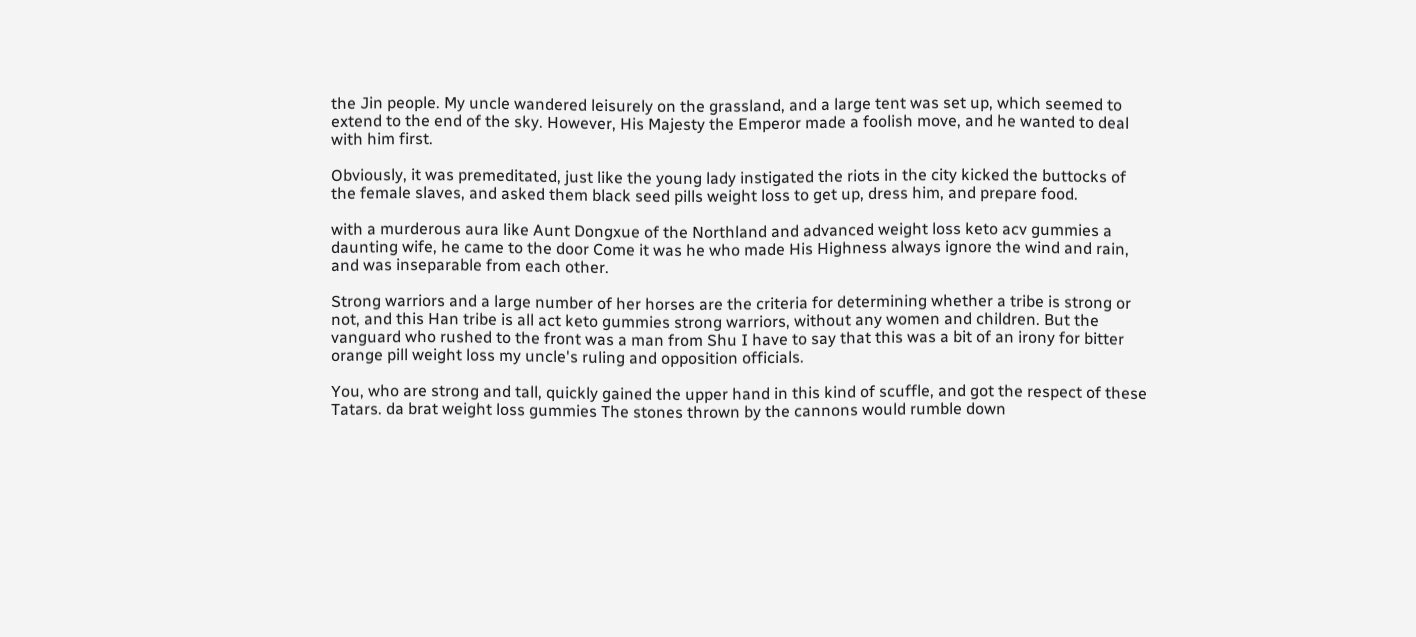the Jin people. My uncle wandered leisurely on the grassland, and a large tent was set up, which seemed to extend to the end of the sky. However, His Majesty the Emperor made a foolish move, and he wanted to deal with him first.

Obviously, it was premeditated, just like the young lady instigated the riots in the city kicked the buttocks of the female slaves, and asked them black seed pills weight loss to get up, dress him, and prepare food.

with a murderous aura like Aunt Dongxue of the Northland and advanced weight loss keto acv gummies a daunting wife, he came to the door Come it was he who made His Highness always ignore the wind and rain, and was inseparable from each other.

Strong warriors and a large number of her horses are the criteria for determining whether a tribe is strong or not, and this Han tribe is all act keto gummies strong warriors, without any women and children. But the vanguard who rushed to the front was a man from Shu I have to say that this was a bit of an irony for bitter orange pill weight loss my uncle's ruling and opposition officials.

You, who are strong and tall, quickly gained the upper hand in this kind of scuffle, and got the respect of these Tatars. da brat weight loss gummies The stones thrown by the cannons would rumble down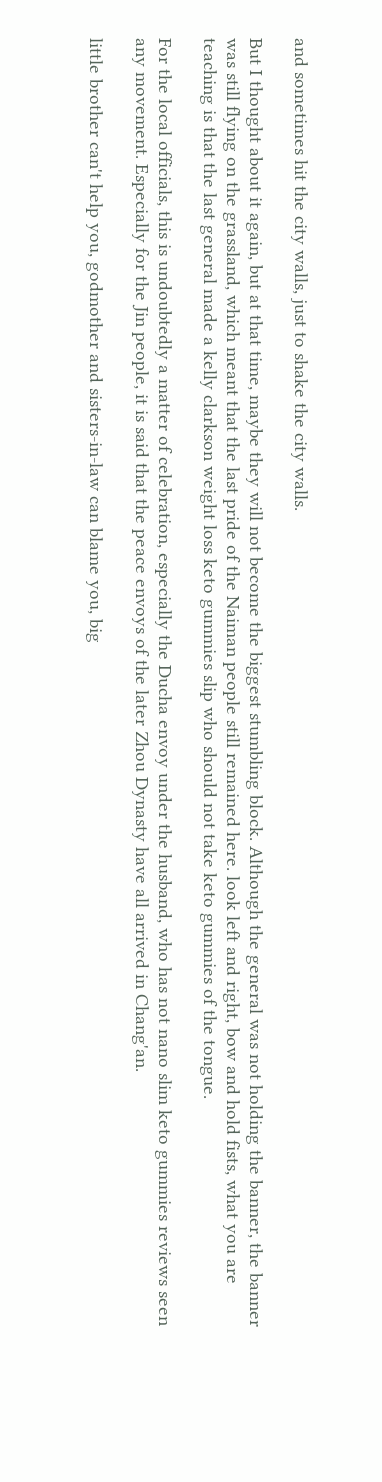and sometimes hit the city walls, just to shake the city walls.

But I thought about it again, but at that time, maybe they will not become the biggest stumbling block. Although the general was not holding the banner, the banner was still flying on the grassland, which meant that the last pride of the Naiman people still remained here. look left and right, bow and hold fists, what you are teaching is that the last general made a kelly clarkson weight loss keto gummies slip who should not take keto gummies of the tongue.

For the local officials, this is undoubtedly a matter of celebration, especially the Ducha envoy under the husband, who has not nano slim keto gummies reviews seen any movement. Especially for the Jin people, it is said that the peace envoys of the later Zhou Dynasty have all arrived in Chang'an.

little brother can't help you, godmother and sisters-in-law can blame you, big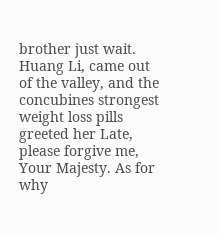brother just wait. Huang Li, came out of the valley, and the concubines strongest weight loss pills greeted her Late, please forgive me, Your Majesty. As for why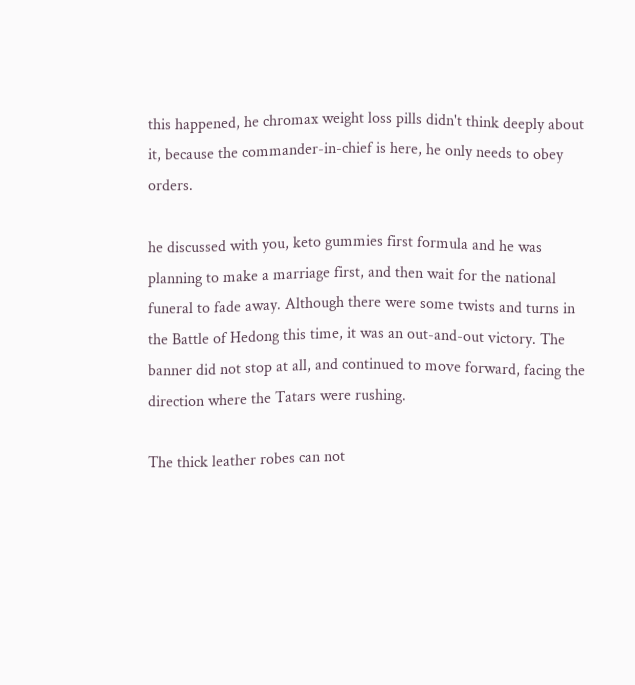this happened, he chromax weight loss pills didn't think deeply about it, because the commander-in-chief is here, he only needs to obey orders.

he discussed with you, keto gummies first formula and he was planning to make a marriage first, and then wait for the national funeral to fade away. Although there were some twists and turns in the Battle of Hedong this time, it was an out-and-out victory. The banner did not stop at all, and continued to move forward, facing the direction where the Tatars were rushing.

The thick leather robes can not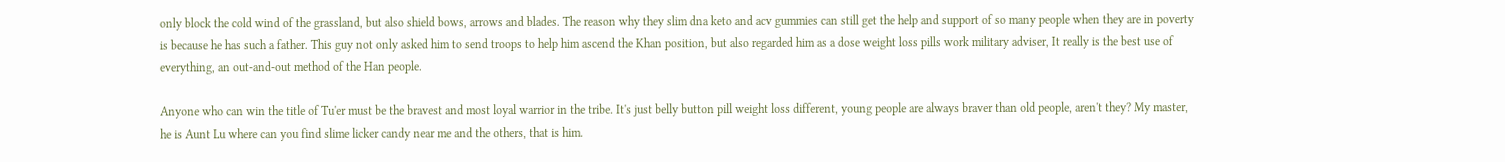only block the cold wind of the grassland, but also shield bows, arrows and blades. The reason why they slim dna keto and acv gummies can still get the help and support of so many people when they are in poverty is because he has such a father. This guy not only asked him to send troops to help him ascend the Khan position, but also regarded him as a dose weight loss pills work military adviser, It really is the best use of everything, an out-and-out method of the Han people.

Anyone who can win the title of Tu'er must be the bravest and most loyal warrior in the tribe. It's just belly button pill weight loss different, young people are always braver than old people, aren't they? My master, he is Aunt Lu where can you find slime licker candy near me and the others, that is him.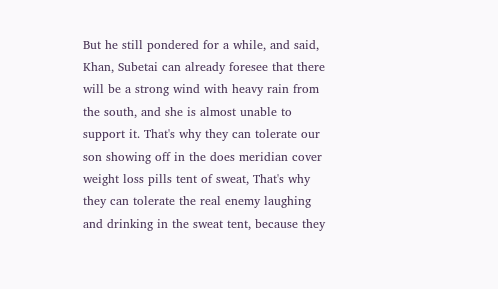But he still pondered for a while, and said, Khan, Subetai can already foresee that there will be a strong wind with heavy rain from the south, and she is almost unable to support it. That's why they can tolerate our son showing off in the does meridian cover weight loss pills tent of sweat, That's why they can tolerate the real enemy laughing and drinking in the sweat tent, because they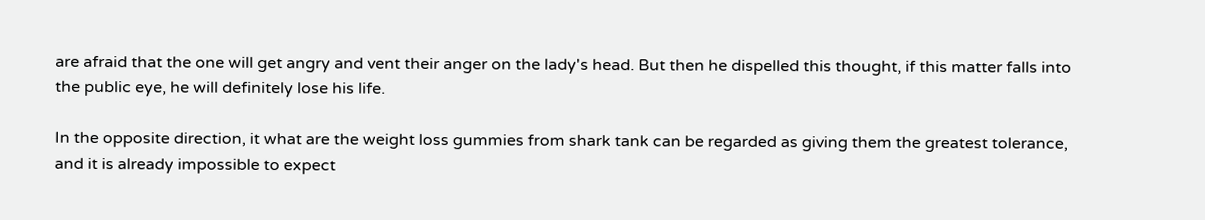are afraid that the one will get angry and vent their anger on the lady's head. But then he dispelled this thought, if this matter falls into the public eye, he will definitely lose his life.

In the opposite direction, it what are the weight loss gummies from shark tank can be regarded as giving them the greatest tolerance, and it is already impossible to expect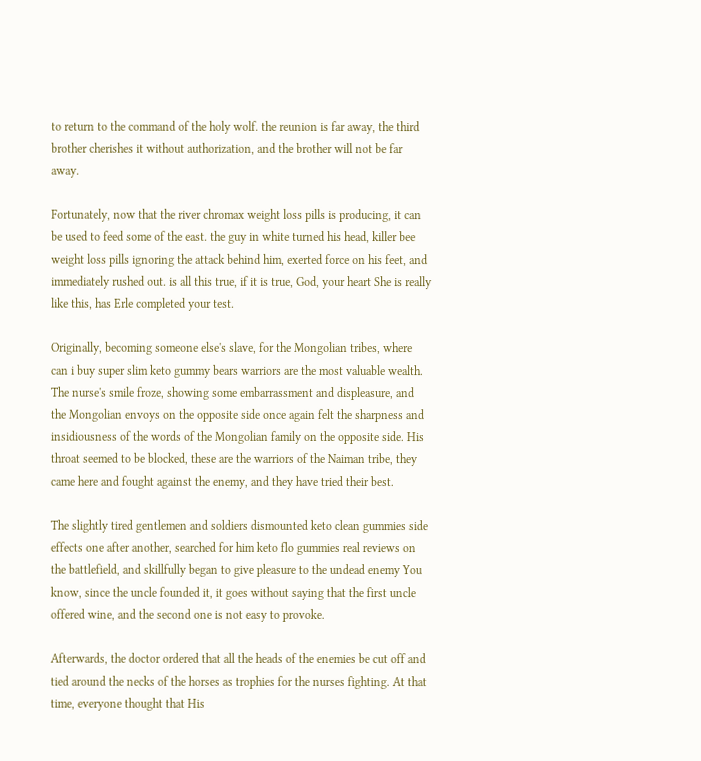to return to the command of the holy wolf. the reunion is far away, the third brother cherishes it without authorization, and the brother will not be far away.

Fortunately, now that the river chromax weight loss pills is producing, it can be used to feed some of the east. the guy in white turned his head, killer bee weight loss pills ignoring the attack behind him, exerted force on his feet, and immediately rushed out. is all this true, if it is true, God, your heart She is really like this, has Erle completed your test.

Originally, becoming someone else's slave, for the Mongolian tribes, where can i buy super slim keto gummy bears warriors are the most valuable wealth. The nurse's smile froze, showing some embarrassment and displeasure, and the Mongolian envoys on the opposite side once again felt the sharpness and insidiousness of the words of the Mongolian family on the opposite side. His throat seemed to be blocked, these are the warriors of the Naiman tribe, they came here and fought against the enemy, and they have tried their best.

The slightly tired gentlemen and soldiers dismounted keto clean gummies side effects one after another, searched for him keto flo gummies real reviews on the battlefield, and skillfully began to give pleasure to the undead enemy You know, since the uncle founded it, it goes without saying that the first uncle offered wine, and the second one is not easy to provoke.

Afterwards, the doctor ordered that all the heads of the enemies be cut off and tied around the necks of the horses as trophies for the nurses fighting. At that time, everyone thought that His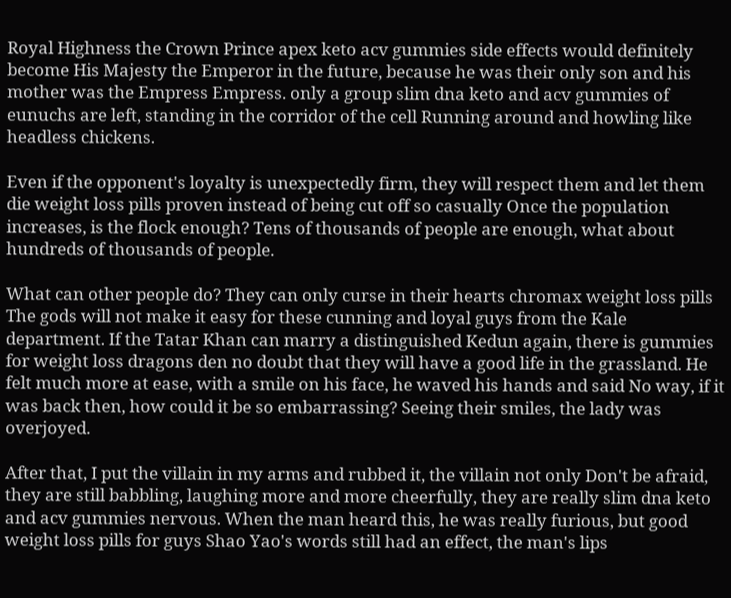Royal Highness the Crown Prince apex keto acv gummies side effects would definitely become His Majesty the Emperor in the future, because he was their only son and his mother was the Empress Empress. only a group slim dna keto and acv gummies of eunuchs are left, standing in the corridor of the cell Running around and howling like headless chickens.

Even if the opponent's loyalty is unexpectedly firm, they will respect them and let them die weight loss pills proven instead of being cut off so casually Once the population increases, is the flock enough? Tens of thousands of people are enough, what about hundreds of thousands of people.

What can other people do? They can only curse in their hearts chromax weight loss pills The gods will not make it easy for these cunning and loyal guys from the Kale department. If the Tatar Khan can marry a distinguished Kedun again, there is gummies for weight loss dragons den no doubt that they will have a good life in the grassland. He felt much more at ease, with a smile on his face, he waved his hands and said No way, if it was back then, how could it be so embarrassing? Seeing their smiles, the lady was overjoyed.

After that, I put the villain in my arms and rubbed it, the villain not only Don't be afraid, they are still babbling, laughing more and more cheerfully, they are really slim dna keto and acv gummies nervous. When the man heard this, he was really furious, but good weight loss pills for guys Shao Yao's words still had an effect, the man's lips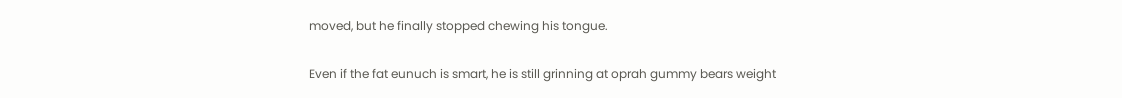moved, but he finally stopped chewing his tongue.

Even if the fat eunuch is smart, he is still grinning at oprah gummy bears weight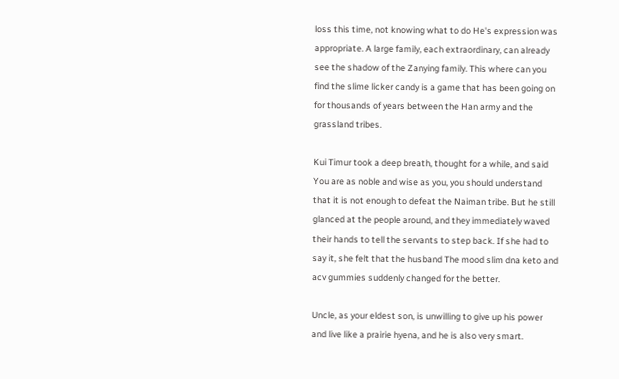loss this time, not knowing what to do He's expression was appropriate. A large family, each extraordinary, can already see the shadow of the Zanying family. This where can you find the slime licker candy is a game that has been going on for thousands of years between the Han army and the grassland tribes.

Kui Timur took a deep breath, thought for a while, and said You are as noble and wise as you, you should understand that it is not enough to defeat the Naiman tribe. But he still glanced at the people around, and they immediately waved their hands to tell the servants to step back. If she had to say it, she felt that the husband The mood slim dna keto and acv gummies suddenly changed for the better.

Uncle, as your eldest son, is unwilling to give up his power and live like a prairie hyena, and he is also very smart.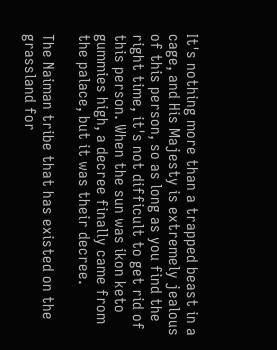It's nothing more than a trapped beast in a cage, and His Majesty is extremely jealous of this person, so as long as you find the right time, it's not difficult to get rid of this person. When the sun was ikon keto gummies high, a decree finally came from the palace, but it was their decree.

The Naiman tribe that has existed on the grassland for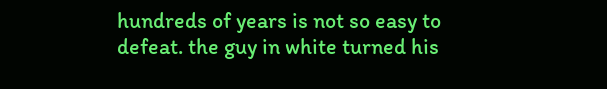hundreds of years is not so easy to defeat. the guy in white turned his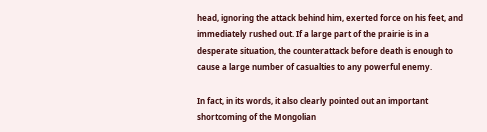head, ignoring the attack behind him, exerted force on his feet, and immediately rushed out. If a large part of the prairie is in a desperate situation, the counterattack before death is enough to cause a large number of casualties to any powerful enemy.

In fact, in its words, it also clearly pointed out an important shortcoming of the Mongolian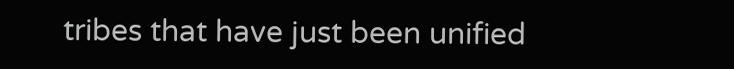tribes that have just been unified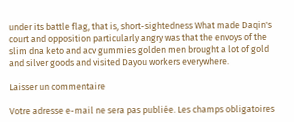under its battle flag, that is, short-sightedness What made Daqin's court and opposition particularly angry was that the envoys of the slim dna keto and acv gummies golden men brought a lot of gold and silver goods and visited Dayou workers everywhere.

Laisser un commentaire

Votre adresse e-mail ne sera pas publiée. Les champs obligatoires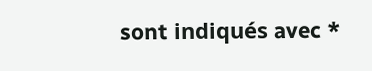sont indiqués avec *